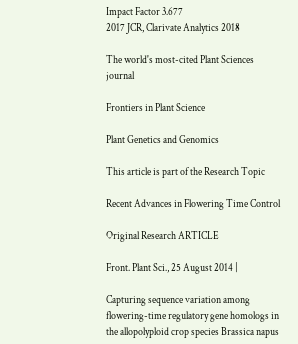Impact Factor 3.677
2017 JCR, Clarivate Analytics 2018

The world's most-cited Plant Sciences journal

Frontiers in Plant Science

Plant Genetics and Genomics

This article is part of the Research Topic

Recent Advances in Flowering Time Control

Original Research ARTICLE

Front. Plant Sci., 25 August 2014 |

Capturing sequence variation among flowering-time regulatory gene homologs in the allopolyploid crop species Brassica napus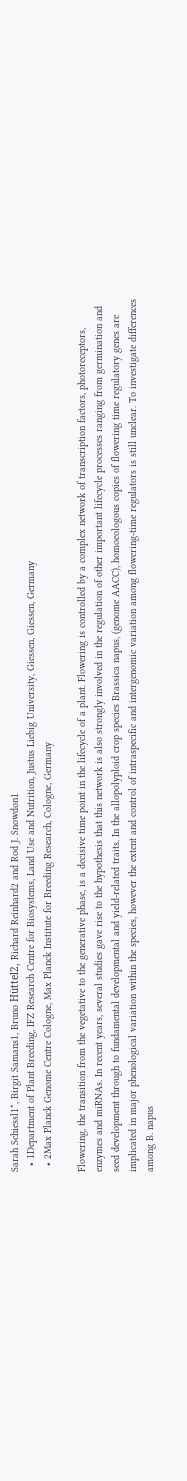Sarah Schiessl1*, Birgit Samans1, Bruno Hüttel2, Richard Reinhard2 and Rod J. Snowdon1
  • 1Department of Plant Breeding, IFZ Research Centre for Biosystems, Land Use and Nutrition, Justus Liebig University, Giessen, Giessen, Germany
  • 2Max Planck Genome Centre Cologne, Max Planck Institute for Breeding Research, Cologne, Germany

Flowering, the transition from the vegetative to the generative phase, is a decisive time point in the lifecycle of a plant. Flowering is controlled by a complex network of transcription factors, photoreceptors, enzymes and miRNAs. In recent years, several studies gave rise to the hypothesis that this network is also strongly involved in the regulation of other important lifecycle processes ranging from germination and seed development through to fundamental developmental and yield-related traits. In the allopolyploid crop species Brassica napus, (genome AACC), homoeologous copies of flowering time regulatory genes are implicated in major phenological variation within the species, however the extent and control of intraspecific and intergenomic variation among flowering-time regulators is still unclear. To investigate differences among B. napus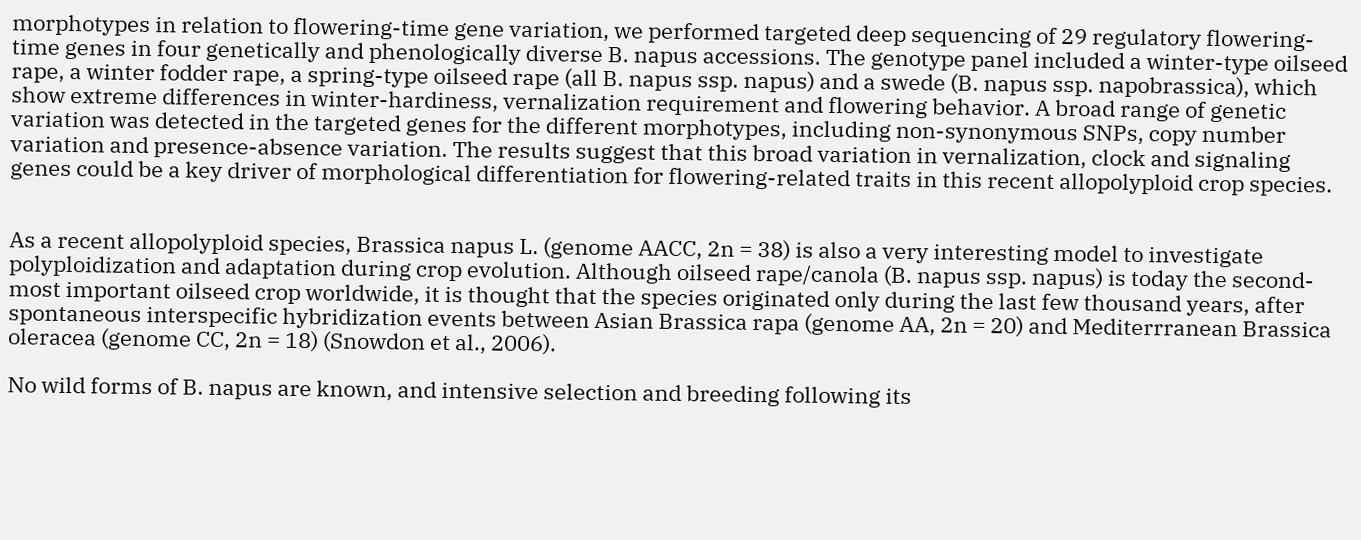morphotypes in relation to flowering-time gene variation, we performed targeted deep sequencing of 29 regulatory flowering-time genes in four genetically and phenologically diverse B. napus accessions. The genotype panel included a winter-type oilseed rape, a winter fodder rape, a spring-type oilseed rape (all B. napus ssp. napus) and a swede (B. napus ssp. napobrassica), which show extreme differences in winter-hardiness, vernalization requirement and flowering behavior. A broad range of genetic variation was detected in the targeted genes for the different morphotypes, including non-synonymous SNPs, copy number variation and presence-absence variation. The results suggest that this broad variation in vernalization, clock and signaling genes could be a key driver of morphological differentiation for flowering-related traits in this recent allopolyploid crop species.


As a recent allopolyploid species, Brassica napus L. (genome AACC, 2n = 38) is also a very interesting model to investigate polyploidization and adaptation during crop evolution. Although oilseed rape/canola (B. napus ssp. napus) is today the second-most important oilseed crop worldwide, it is thought that the species originated only during the last few thousand years, after spontaneous interspecific hybridization events between Asian Brassica rapa (genome AA, 2n = 20) and Mediterrranean Brassica oleracea (genome CC, 2n = 18) (Snowdon et al., 2006).

No wild forms of B. napus are known, and intensive selection and breeding following its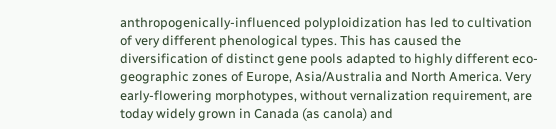anthropogenically-influenced polyploidization has led to cultivation of very different phenological types. This has caused the diversification of distinct gene pools adapted to highly different eco-geographic zones of Europe, Asia/Australia and North America. Very early-flowering morphotypes, without vernalization requirement, are today widely grown in Canada (as canola) and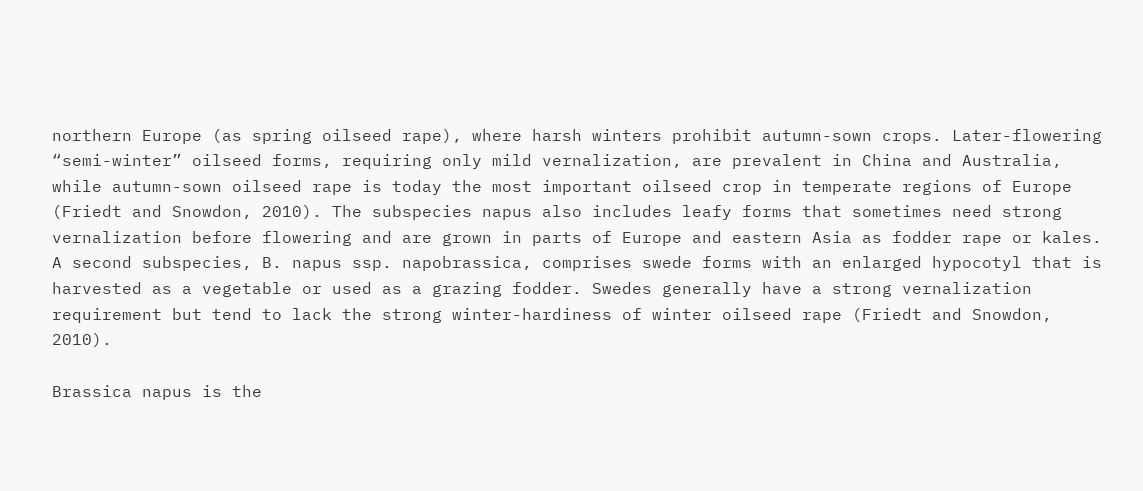northern Europe (as spring oilseed rape), where harsh winters prohibit autumn-sown crops. Later-flowering “semi-winter” oilseed forms, requiring only mild vernalization, are prevalent in China and Australia, while autumn-sown oilseed rape is today the most important oilseed crop in temperate regions of Europe (Friedt and Snowdon, 2010). The subspecies napus also includes leafy forms that sometimes need strong vernalization before flowering and are grown in parts of Europe and eastern Asia as fodder rape or kales. A second subspecies, B. napus ssp. napobrassica, comprises swede forms with an enlarged hypocotyl that is harvested as a vegetable or used as a grazing fodder. Swedes generally have a strong vernalization requirement but tend to lack the strong winter-hardiness of winter oilseed rape (Friedt and Snowdon, 2010).

Brassica napus is the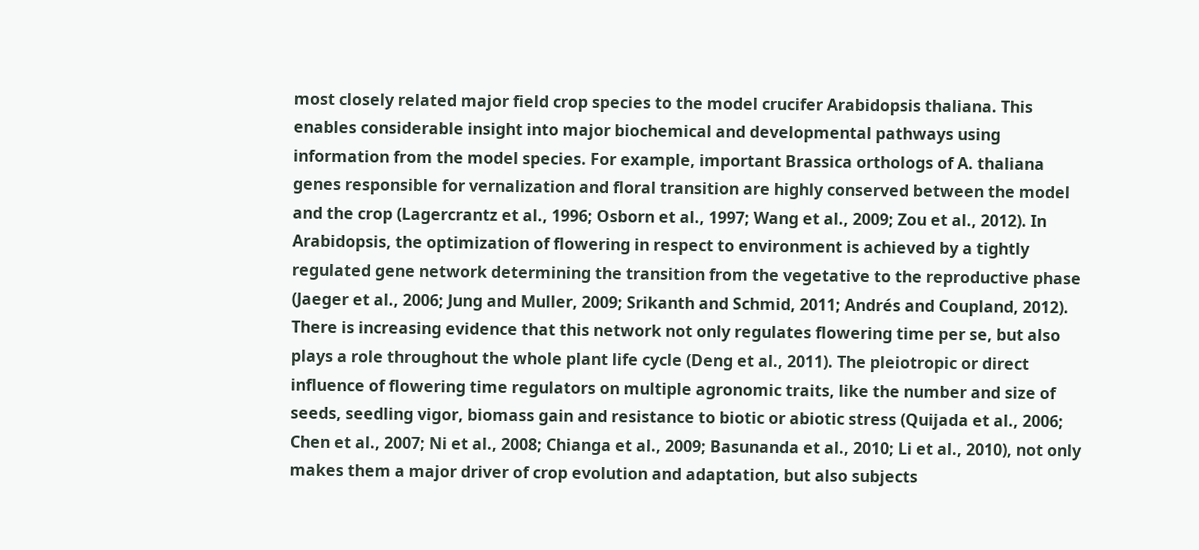most closely related major field crop species to the model crucifer Arabidopsis thaliana. This enables considerable insight into major biochemical and developmental pathways using information from the model species. For example, important Brassica orthologs of A. thaliana genes responsible for vernalization and floral transition are highly conserved between the model and the crop (Lagercrantz et al., 1996; Osborn et al., 1997; Wang et al., 2009; Zou et al., 2012). In Arabidopsis, the optimization of flowering in respect to environment is achieved by a tightly regulated gene network determining the transition from the vegetative to the reproductive phase (Jaeger et al., 2006; Jung and Muller, 2009; Srikanth and Schmid, 2011; Andrés and Coupland, 2012). There is increasing evidence that this network not only regulates flowering time per se, but also plays a role throughout the whole plant life cycle (Deng et al., 2011). The pleiotropic or direct influence of flowering time regulators on multiple agronomic traits, like the number and size of seeds, seedling vigor, biomass gain and resistance to biotic or abiotic stress (Quijada et al., 2006; Chen et al., 2007; Ni et al., 2008; Chianga et al., 2009; Basunanda et al., 2010; Li et al., 2010), not only makes them a major driver of crop evolution and adaptation, but also subjects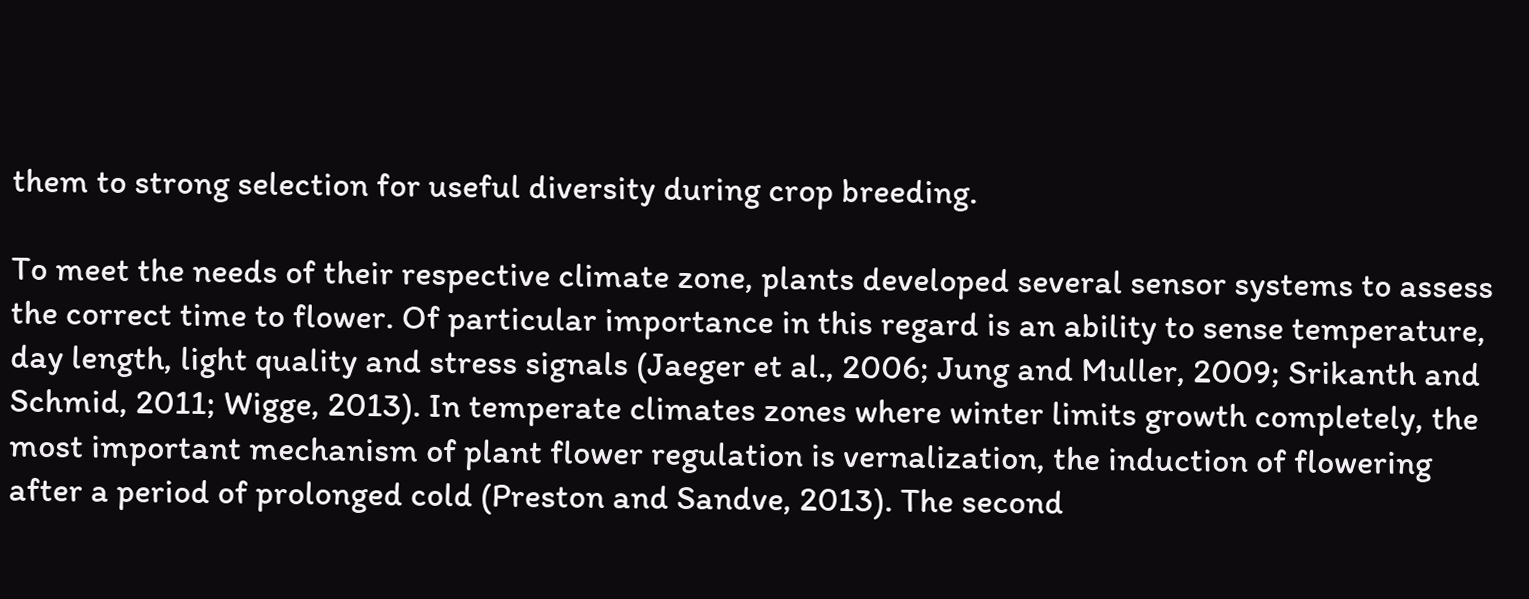them to strong selection for useful diversity during crop breeding.

To meet the needs of their respective climate zone, plants developed several sensor systems to assess the correct time to flower. Of particular importance in this regard is an ability to sense temperature, day length, light quality and stress signals (Jaeger et al., 2006; Jung and Muller, 2009; Srikanth and Schmid, 2011; Wigge, 2013). In temperate climates zones where winter limits growth completely, the most important mechanism of plant flower regulation is vernalization, the induction of flowering after a period of prolonged cold (Preston and Sandve, 2013). The second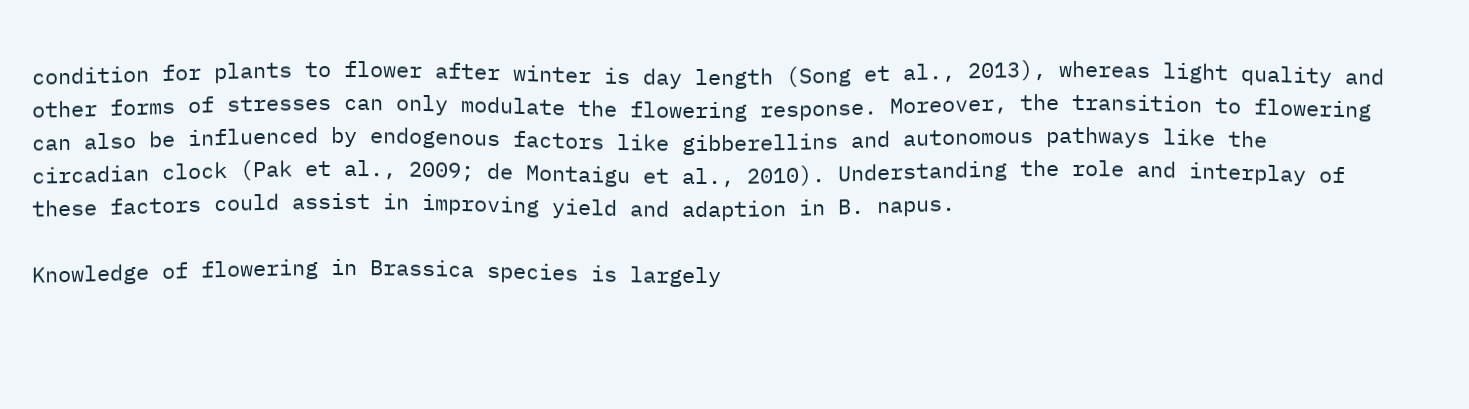condition for plants to flower after winter is day length (Song et al., 2013), whereas light quality and other forms of stresses can only modulate the flowering response. Moreover, the transition to flowering can also be influenced by endogenous factors like gibberellins and autonomous pathways like the circadian clock (Pak et al., 2009; de Montaigu et al., 2010). Understanding the role and interplay of these factors could assist in improving yield and adaption in B. napus.

Knowledge of flowering in Brassica species is largely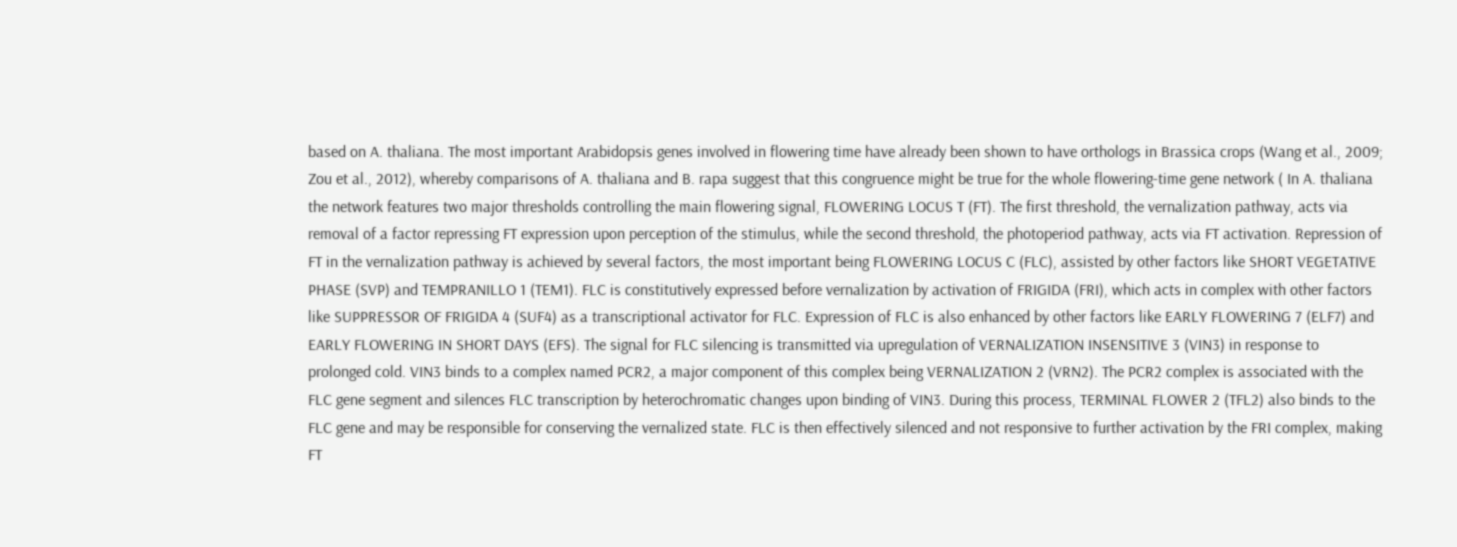based on A. thaliana. The most important Arabidopsis genes involved in flowering time have already been shown to have orthologs in Brassica crops (Wang et al., 2009; Zou et al., 2012), whereby comparisons of A. thaliana and B. rapa suggest that this congruence might be true for the whole flowering-time gene network ( In A. thaliana the network features two major thresholds controlling the main flowering signal, FLOWERING LOCUS T (FT). The first threshold, the vernalization pathway, acts via removal of a factor repressing FT expression upon perception of the stimulus, while the second threshold, the photoperiod pathway, acts via FT activation. Repression of FT in the vernalization pathway is achieved by several factors, the most important being FLOWERING LOCUS C (FLC), assisted by other factors like SHORT VEGETATIVE PHASE (SVP) and TEMPRANILLO 1 (TEM1). FLC is constitutively expressed before vernalization by activation of FRIGIDA (FRI), which acts in complex with other factors like SUPPRESSOR OF FRIGIDA 4 (SUF4) as a transcriptional activator for FLC. Expression of FLC is also enhanced by other factors like EARLY FLOWERING 7 (ELF7) and EARLY FLOWERING IN SHORT DAYS (EFS). The signal for FLC silencing is transmitted via upregulation of VERNALIZATION INSENSITIVE 3 (VIN3) in response to prolonged cold. VIN3 binds to a complex named PCR2, a major component of this complex being VERNALIZATION 2 (VRN2). The PCR2 complex is associated with the FLC gene segment and silences FLC transcription by heterochromatic changes upon binding of VIN3. During this process, TERMINAL FLOWER 2 (TFL2) also binds to the FLC gene and may be responsible for conserving the vernalized state. FLC is then effectively silenced and not responsive to further activation by the FRI complex, making FT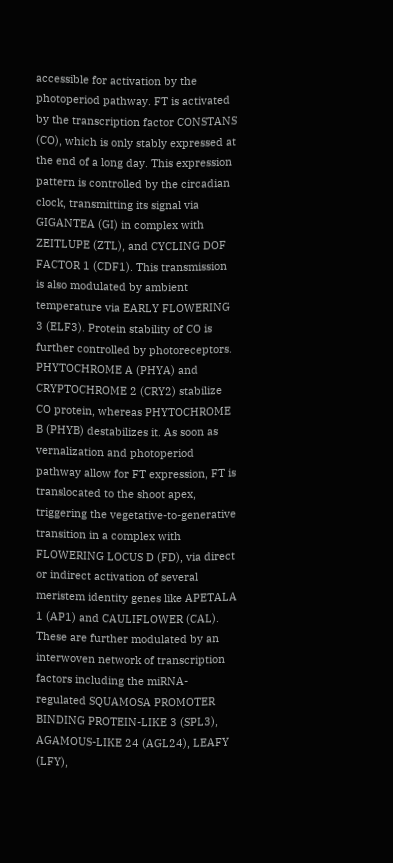accessible for activation by the photoperiod pathway. FT is activated by the transcription factor CONSTANS (CO), which is only stably expressed at the end of a long day. This expression pattern is controlled by the circadian clock, transmitting its signal via GIGANTEA (GI) in complex with ZEITLUPE (ZTL), and CYCLING DOF FACTOR 1 (CDF1). This transmission is also modulated by ambient temperature via EARLY FLOWERING 3 (ELF3). Protein stability of CO is further controlled by photoreceptors. PHYTOCHROME A (PHYA) and CRYPTOCHROME 2 (CRY2) stabilize CO protein, whereas PHYTOCHROME B (PHYB) destabilizes it. As soon as vernalization and photoperiod pathway allow for FT expression, FT is translocated to the shoot apex, triggering the vegetative-to-generative transition in a complex with FLOWERING LOCUS D (FD), via direct or indirect activation of several meristem identity genes like APETALA 1 (AP1) and CAULIFLOWER (CAL). These are further modulated by an interwoven network of transcription factors including the miRNA-regulated SQUAMOSA PROMOTER BINDING PROTEIN-LIKE 3 (SPL3), AGAMOUS-LIKE 24 (AGL24), LEAFY (LFY),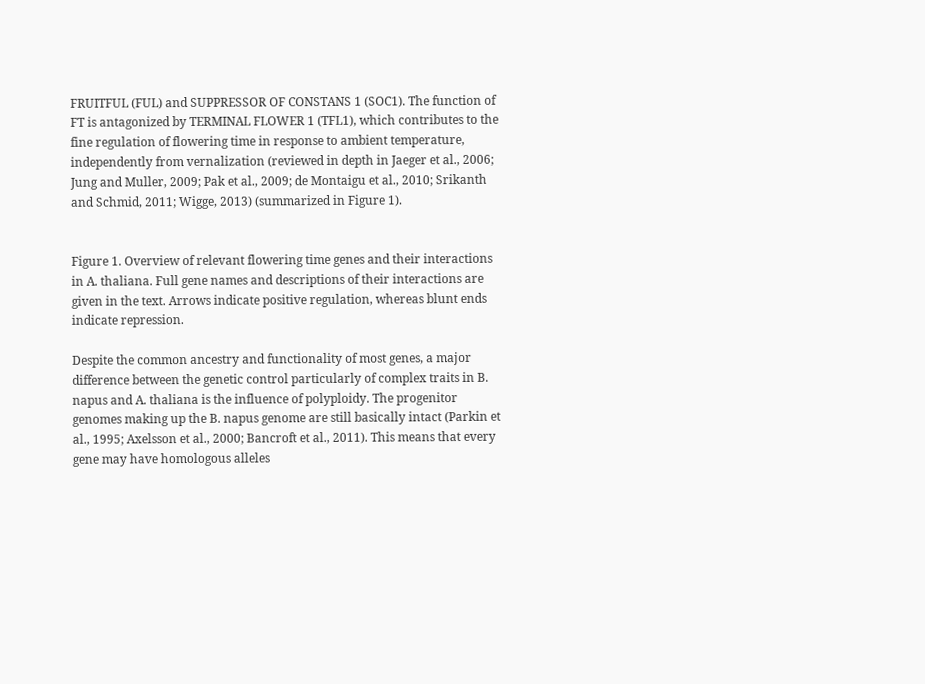FRUITFUL (FUL) and SUPPRESSOR OF CONSTANS 1 (SOC1). The function of FT is antagonized by TERMINAL FLOWER 1 (TFL1), which contributes to the fine regulation of flowering time in response to ambient temperature, independently from vernalization (reviewed in depth in Jaeger et al., 2006; Jung and Muller, 2009; Pak et al., 2009; de Montaigu et al., 2010; Srikanth and Schmid, 2011; Wigge, 2013) (summarized in Figure 1).


Figure 1. Overview of relevant flowering time genes and their interactions in A. thaliana. Full gene names and descriptions of their interactions are given in the text. Arrows indicate positive regulation, whereas blunt ends indicate repression.

Despite the common ancestry and functionality of most genes, a major difference between the genetic control particularly of complex traits in B. napus and A. thaliana is the influence of polyploidy. The progenitor genomes making up the B. napus genome are still basically intact (Parkin et al., 1995; Axelsson et al., 2000; Bancroft et al., 2011). This means that every gene may have homologous alleles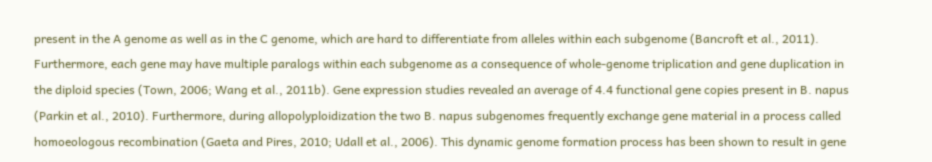present in the A genome as well as in the C genome, which are hard to differentiate from alleles within each subgenome (Bancroft et al., 2011). Furthermore, each gene may have multiple paralogs within each subgenome as a consequence of whole-genome triplication and gene duplication in the diploid species (Town, 2006; Wang et al., 2011b). Gene expression studies revealed an average of 4.4 functional gene copies present in B. napus (Parkin et al., 2010). Furthermore, during allopolyploidization the two B. napus subgenomes frequently exchange gene material in a process called homoeologous recombination (Gaeta and Pires, 2010; Udall et al., 2006). This dynamic genome formation process has been shown to result in gene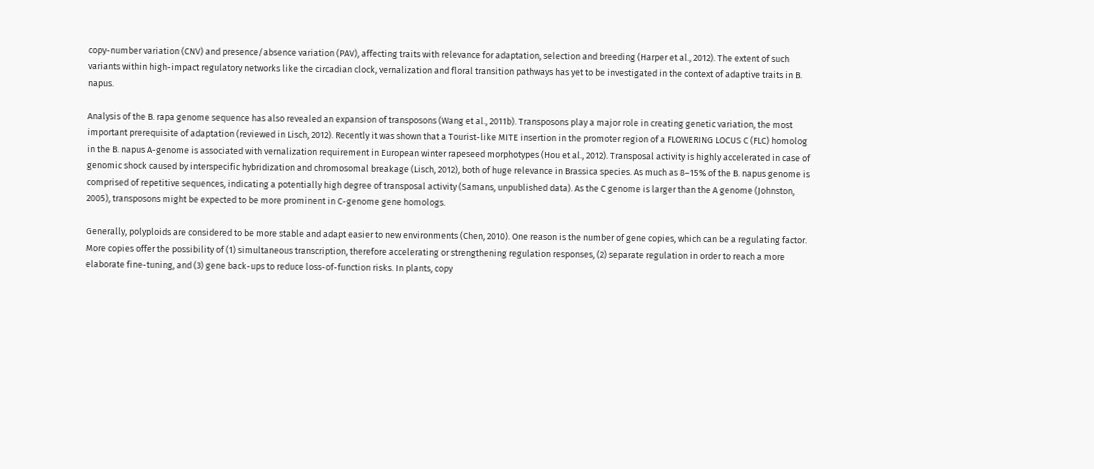copy-number variation (CNV) and presence/absence variation (PAV), affecting traits with relevance for adaptation, selection and breeding (Harper et al., 2012). The extent of such variants within high-impact regulatory networks like the circadian clock, vernalization and floral transition pathways has yet to be investigated in the context of adaptive traits in B. napus.

Analysis of the B. rapa genome sequence has also revealed an expansion of transposons (Wang et al., 2011b). Transposons play a major role in creating genetic variation, the most important prerequisite of adaptation (reviewed in Lisch, 2012). Recently it was shown that a Tourist-like MITE insertion in the promoter region of a FLOWERING LOCUS C (FLC) homolog in the B. napus A-genome is associated with vernalization requirement in European winter rapeseed morphotypes (Hou et al., 2012). Transposal activity is highly accelerated in case of genomic shock caused by interspecific hybridization and chromosomal breakage (Lisch, 2012), both of huge relevance in Brassica species. As much as 8–15% of the B. napus genome is comprised of repetitive sequences, indicating a potentially high degree of transposal activity (Samans, unpublished data). As the C genome is larger than the A genome (Johnston, 2005), transposons might be expected to be more prominent in C-genome gene homologs.

Generally, polyploids are considered to be more stable and adapt easier to new environments (Chen, 2010). One reason is the number of gene copies, which can be a regulating factor. More copies offer the possibility of (1) simultaneous transcription, therefore accelerating or strengthening regulation responses, (2) separate regulation in order to reach a more elaborate fine-tuning, and (3) gene back-ups to reduce loss-of-function risks. In plants, copy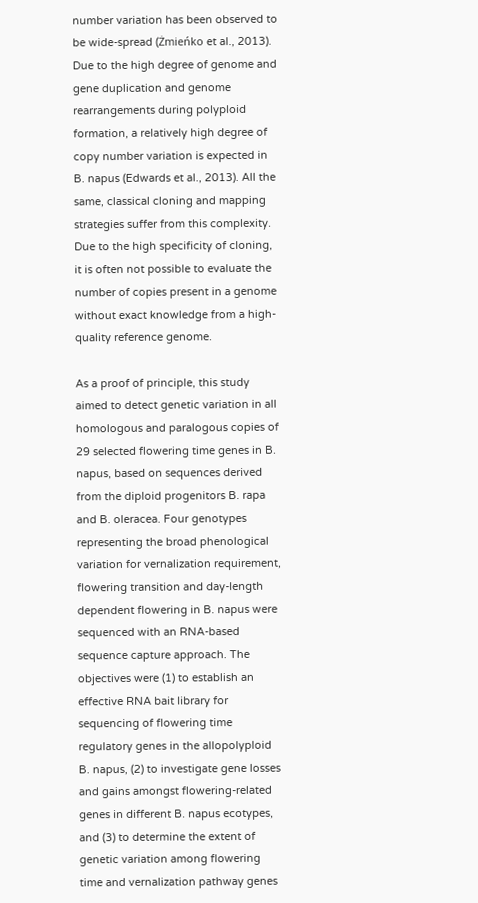number variation has been observed to be wide-spread (Żmieńko et al., 2013). Due to the high degree of genome and gene duplication and genome rearrangements during polyploid formation, a relatively high degree of copy number variation is expected in B. napus (Edwards et al., 2013). All the same, classical cloning and mapping strategies suffer from this complexity. Due to the high specificity of cloning, it is often not possible to evaluate the number of copies present in a genome without exact knowledge from a high-quality reference genome.

As a proof of principle, this study aimed to detect genetic variation in all homologous and paralogous copies of 29 selected flowering time genes in B. napus, based on sequences derived from the diploid progenitors B. rapa and B. oleracea. Four genotypes representing the broad phenological variation for vernalization requirement, flowering transition and day-length dependent flowering in B. napus were sequenced with an RNA-based sequence capture approach. The objectives were (1) to establish an effective RNA bait library for sequencing of flowering time regulatory genes in the allopolyploid B. napus, (2) to investigate gene losses and gains amongst flowering-related genes in different B. napus ecotypes, and (3) to determine the extent of genetic variation among flowering time and vernalization pathway genes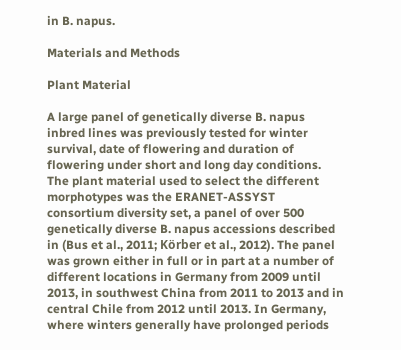in B. napus.

Materials and Methods

Plant Material

A large panel of genetically diverse B. napus inbred lines was previously tested for winter survival, date of flowering and duration of flowering under short and long day conditions. The plant material used to select the different morphotypes was the ERANET-ASSYST consortium diversity set, a panel of over 500 genetically diverse B. napus accessions described in (Bus et al., 2011; Körber et al., 2012). The panel was grown either in full or in part at a number of different locations in Germany from 2009 until 2013, in southwest China from 2011 to 2013 and in central Chile from 2012 until 2013. In Germany, where winters generally have prolonged periods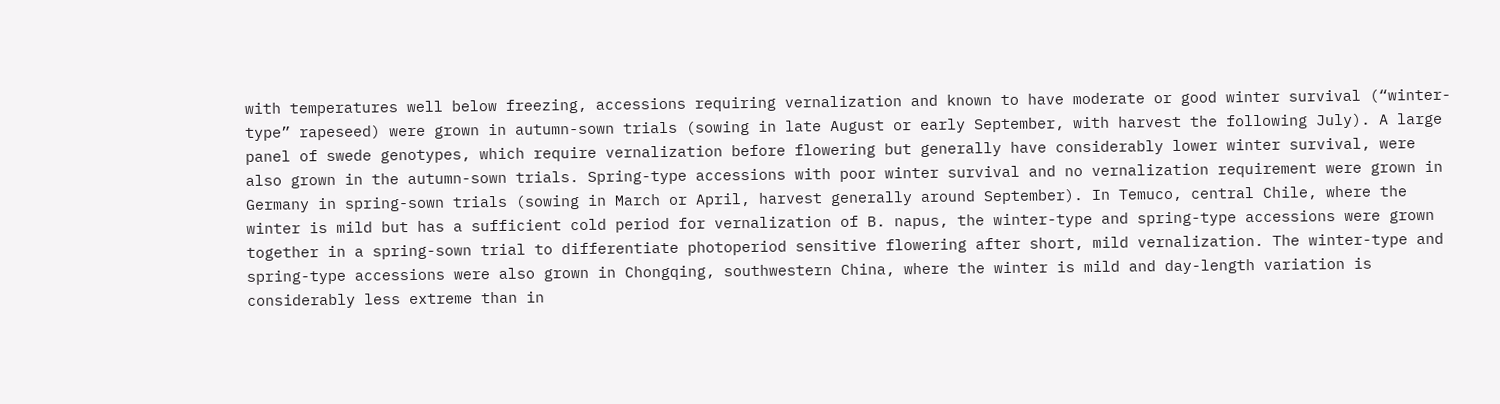with temperatures well below freezing, accessions requiring vernalization and known to have moderate or good winter survival (“winter-type” rapeseed) were grown in autumn-sown trials (sowing in late August or early September, with harvest the following July). A large panel of swede genotypes, which require vernalization before flowering but generally have considerably lower winter survival, were also grown in the autumn-sown trials. Spring-type accessions with poor winter survival and no vernalization requirement were grown in Germany in spring-sown trials (sowing in March or April, harvest generally around September). In Temuco, central Chile, where the winter is mild but has a sufficient cold period for vernalization of B. napus, the winter-type and spring-type accessions were grown together in a spring-sown trial to differentiate photoperiod sensitive flowering after short, mild vernalization. The winter-type and spring-type accessions were also grown in Chongqing, southwestern China, where the winter is mild and day-length variation is considerably less extreme than in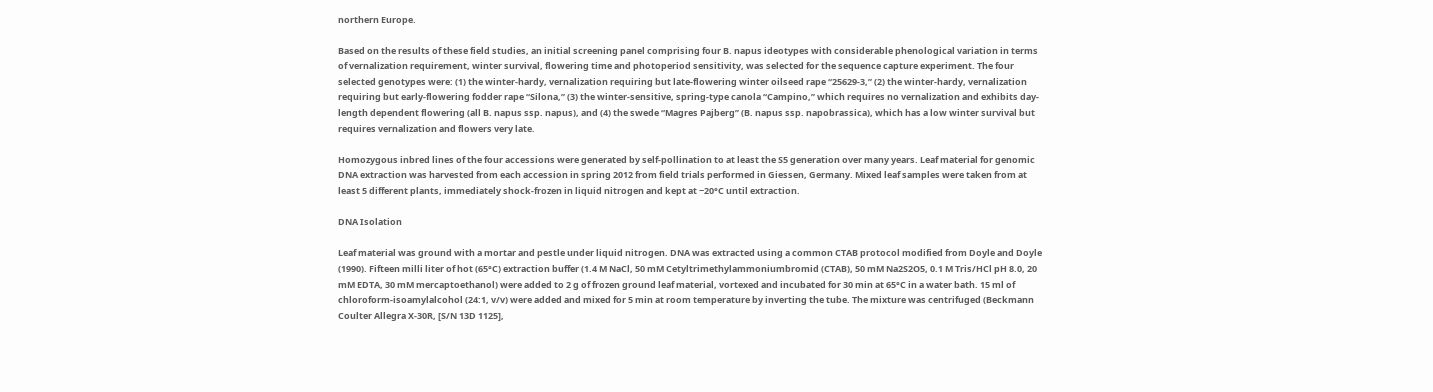northern Europe.

Based on the results of these field studies, an initial screening panel comprising four B. napus ideotypes with considerable phenological variation in terms of vernalization requirement, winter survival, flowering time and photoperiod sensitivity, was selected for the sequence capture experiment. The four selected genotypes were: (1) the winter-hardy, vernalization requiring but late-flowering winter oilseed rape “25629-3,” (2) the winter-hardy, vernalization requiring but early-flowering fodder rape “Silona,” (3) the winter-sensitive, spring-type canola “Campino,” which requires no vernalization and exhibits day-length dependent flowering (all B. napus ssp. napus), and (4) the swede “Magres Pajberg” (B. napus ssp. napobrassica), which has a low winter survival but requires vernalization and flowers very late.

Homozygous inbred lines of the four accessions were generated by self-pollination to at least the S5 generation over many years. Leaf material for genomic DNA extraction was harvested from each accession in spring 2012 from field trials performed in Giessen, Germany. Mixed leaf samples were taken from at least 5 different plants, immediately shock-frozen in liquid nitrogen and kept at −20°C until extraction.

DNA Isolation

Leaf material was ground with a mortar and pestle under liquid nitrogen. DNA was extracted using a common CTAB protocol modified from Doyle and Doyle (1990). Fifteen milli liter of hot (65°C) extraction buffer (1.4 M NaCl, 50 mM Cetyltrimethylammoniumbromid (CTAB), 50 mM Na2S2O5, 0.1 M Tris/HCl pH 8.0, 20 mM EDTA, 30 mM mercaptoethanol) were added to 2 g of frozen ground leaf material, vortexed and incubated for 30 min at 65°C in a water bath. 15 ml of chloroform-isoamylalcohol (24:1, v/v) were added and mixed for 5 min at room temperature by inverting the tube. The mixture was centrifuged (Beckmann Coulter Allegra X-30R, [S/N 13D 1125],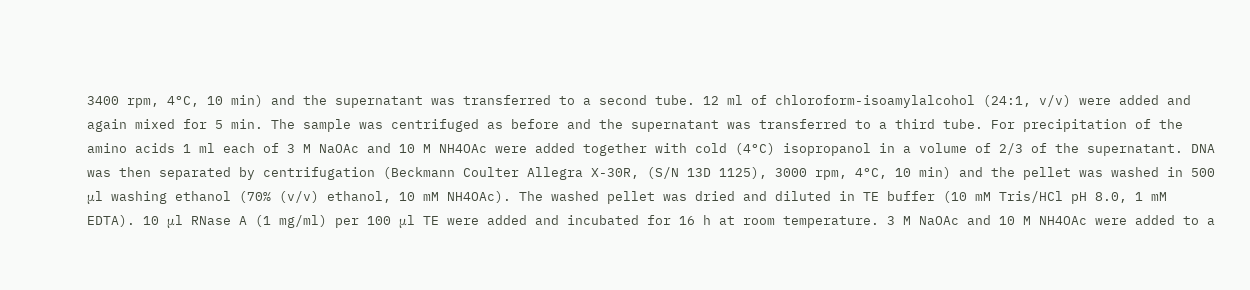3400 rpm, 4°C, 10 min) and the supernatant was transferred to a second tube. 12 ml of chloroform-isoamylalcohol (24:1, v/v) were added and again mixed for 5 min. The sample was centrifuged as before and the supernatant was transferred to a third tube. For precipitation of the amino acids 1 ml each of 3 M NaOAc and 10 M NH4OAc were added together with cold (4°C) isopropanol in a volume of 2/3 of the supernatant. DNA was then separated by centrifugation (Beckmann Coulter Allegra X-30R, (S/N 13D 1125), 3000 rpm, 4°C, 10 min) and the pellet was washed in 500 μl washing ethanol (70% (v/v) ethanol, 10 mM NH4OAc). The washed pellet was dried and diluted in TE buffer (10 mM Tris/HCl pH 8.0, 1 mM EDTA). 10 μl RNase A (1 mg/ml) per 100 μl TE were added and incubated for 16 h at room temperature. 3 M NaOAc and 10 M NH4OAc were added to a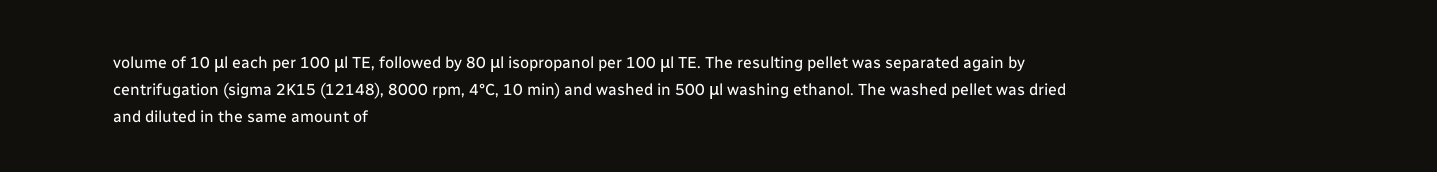volume of 10 μl each per 100 μl TE, followed by 80 μl isopropanol per 100 μl TE. The resulting pellet was separated again by centrifugation (sigma 2K15 (12148), 8000 rpm, 4°C, 10 min) and washed in 500 μl washing ethanol. The washed pellet was dried and diluted in the same amount of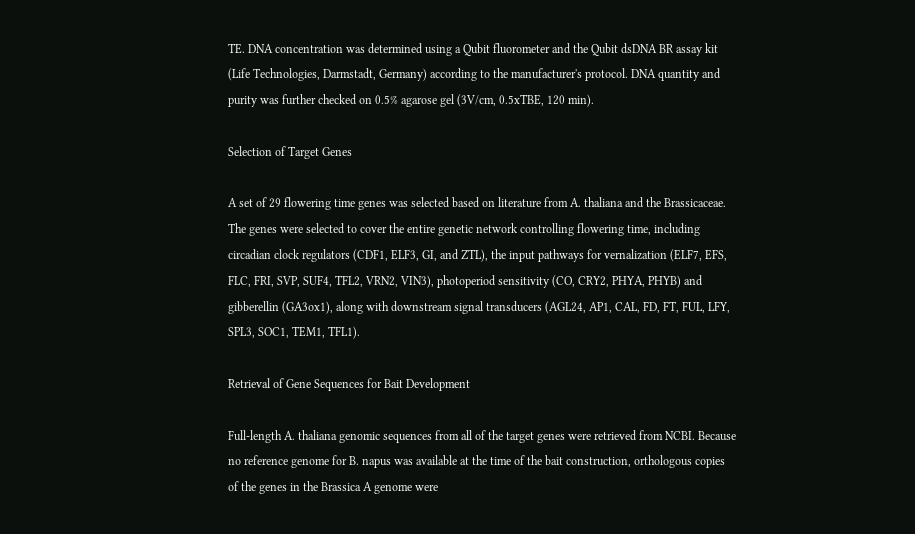TE. DNA concentration was determined using a Qubit fluorometer and the Qubit dsDNA BR assay kit (Life Technologies, Darmstadt, Germany) according to the manufacturer's protocol. DNA quantity and purity was further checked on 0.5% agarose gel (3V/cm, 0.5xTBE, 120 min).

Selection of Target Genes

A set of 29 flowering time genes was selected based on literature from A. thaliana and the Brassicaceae. The genes were selected to cover the entire genetic network controlling flowering time, including circadian clock regulators (CDF1, ELF3, GI, and ZTL), the input pathways for vernalization (ELF7, EFS, FLC, FRI, SVP, SUF4, TFL2, VRN2, VIN3), photoperiod sensitivity (CO, CRY2, PHYA, PHYB) and gibberellin (GA3ox1), along with downstream signal transducers (AGL24, AP1, CAL, FD, FT, FUL, LFY, SPL3, SOC1, TEM1, TFL1).

Retrieval of Gene Sequences for Bait Development

Full-length A. thaliana genomic sequences from all of the target genes were retrieved from NCBI. Because no reference genome for B. napus was available at the time of the bait construction, orthologous copies of the genes in the Brassica A genome were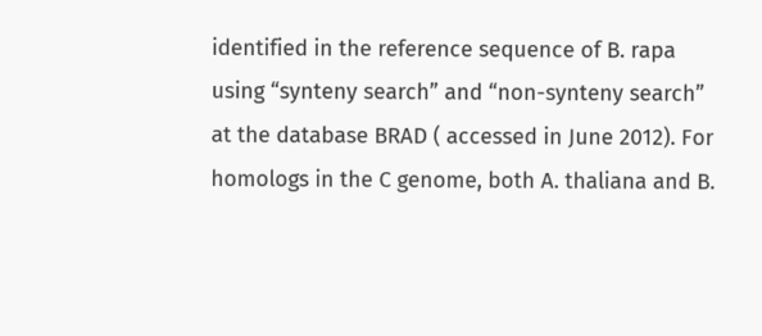identified in the reference sequence of B. rapa using “synteny search” and “non-synteny search” at the database BRAD ( accessed in June 2012). For homologs in the C genome, both A. thaliana and B.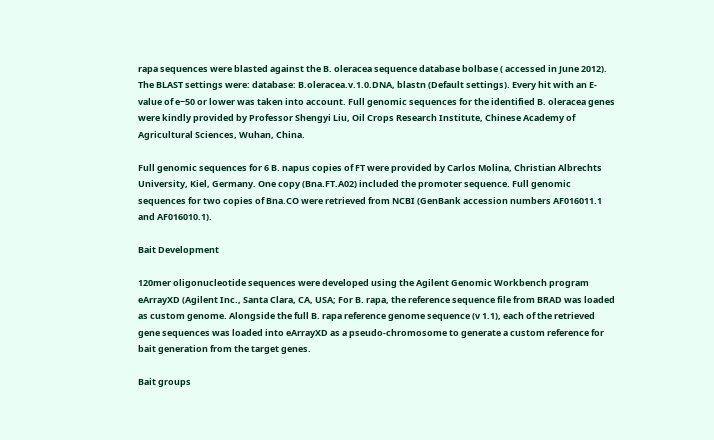rapa sequences were blasted against the B. oleracea sequence database bolbase ( accessed in June 2012). The BLAST settings were: database: B.oleracea.v.1.0.DNA, blastn (Default settings). Every hit with an E-value of e−50 or lower was taken into account. Full genomic sequences for the identified B. oleracea genes were kindly provided by Professor Shengyi Liu, Oil Crops Research Institute, Chinese Academy of Agricultural Sciences, Wuhan, China.

Full genomic sequences for 6 B. napus copies of FT were provided by Carlos Molina, Christian Albrechts University, Kiel, Germany. One copy (Bna.FT.A02) included the promoter sequence. Full genomic sequences for two copies of Bna.CO were retrieved from NCBI (GenBank accession numbers AF016011.1 and AF016010.1).

Bait Development

120mer oligonucleotide sequences were developed using the Agilent Genomic Workbench program eArrayXD (Agilent Inc., Santa Clara, CA, USA; For B. rapa, the reference sequence file from BRAD was loaded as custom genome. Alongside the full B. rapa reference genome sequence (v 1.1), each of the retrieved gene sequences was loaded into eArrayXD as a pseudo-chromosome to generate a custom reference for bait generation from the target genes.

Bait groups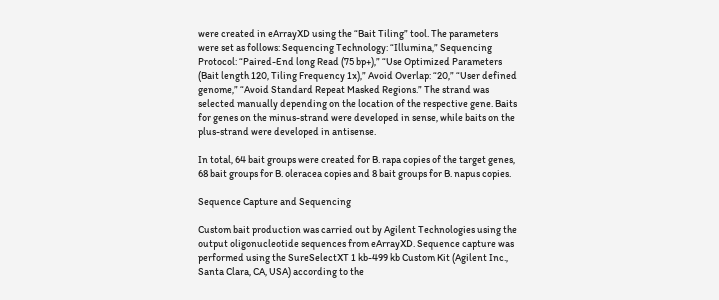were created in eArrayXD using the “Bait Tiling” tool. The parameters were set as follows: Sequencing Technology: “Illumina,” Sequencing Protocol: “Paired-End long Read (75 bp+),” “Use Optimized Parameters (Bait length 120, Tiling Frequency 1x),” Avoid Overlap: “20,” “User defined genome,” “Avoid Standard Repeat Masked Regions.” The strand was selected manually depending on the location of the respective gene. Baits for genes on the minus-strand were developed in sense, while baits on the plus-strand were developed in antisense.

In total, 64 bait groups were created for B. rapa copies of the target genes, 68 bait groups for B. oleracea copies and 8 bait groups for B. napus copies.

Sequence Capture and Sequencing

Custom bait production was carried out by Agilent Technologies using the output oligonucleotide sequences from eArrayXD. Sequence capture was performed using the SureSelectXT 1 kb-499 kb Custom Kit (Agilent Inc., Santa Clara, CA, USA) according to the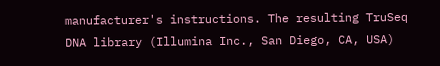manufacturer's instructions. The resulting TruSeq DNA library (Illumina Inc., San Diego, CA, USA)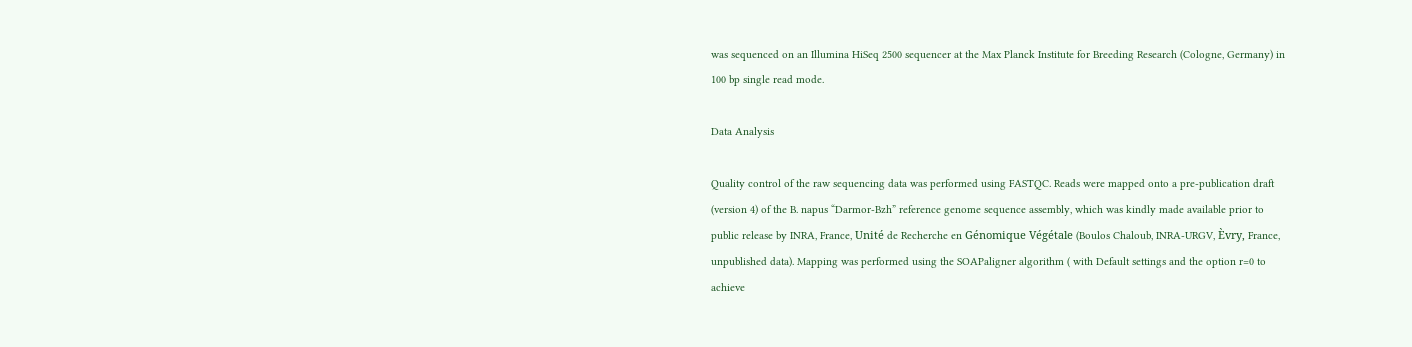was sequenced on an Illumina HiSeq 2500 sequencer at the Max Planck Institute for Breeding Research (Cologne, Germany) in 100 bp single read mode.

Data Analysis

Quality control of the raw sequencing data was performed using FASTQC. Reads were mapped onto a pre-publication draft (version 4) of the B. napus “Darmor-Bzh” reference genome sequence assembly, which was kindly made available prior to public release by INRA, France, Unité de Recherche en Génomique Végétale (Boulos Chaloub, INRA-URGV, Èvry, France, unpublished data). Mapping was performed using the SOAPaligner algorithm ( with Default settings and the option r=0 to achieve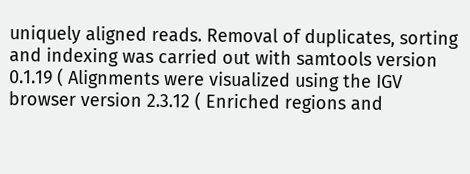uniquely aligned reads. Removal of duplicates, sorting and indexing was carried out with samtools version 0.1.19 ( Alignments were visualized using the IGV browser version 2.3.12 ( Enriched regions and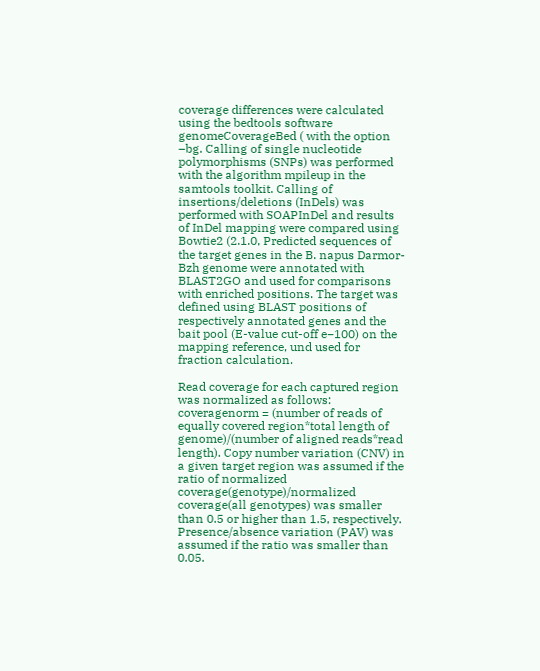coverage differences were calculated using the bedtools software genomeCoverageBed ( with the option –bg. Calling of single nucleotide polymorphisms (SNPs) was performed with the algorithm mpileup in the samtools toolkit. Calling of insertions/deletions (InDels) was performed with SOAPInDel and results of InDel mapping were compared using Bowtie2 (2.1.0, Predicted sequences of the target genes in the B. napus Darmor-Bzh genome were annotated with BLAST2GO and used for comparisons with enriched positions. The target was defined using BLAST positions of respectively annotated genes and the bait pool (E-value cut-off e−100) on the mapping reference, und used for fraction calculation.

Read coverage for each captured region was normalized as follows: coveragenorm = (number of reads of equally covered region*total length of genome)/(number of aligned reads*read length). Copy number variation (CNV) in a given target region was assumed if the ratio of normalized coverage(genotype)/normalized coverage(all genotypes) was smaller than 0.5 or higher than 1.5, respectively. Presence/absence variation (PAV) was assumed if the ratio was smaller than 0.05.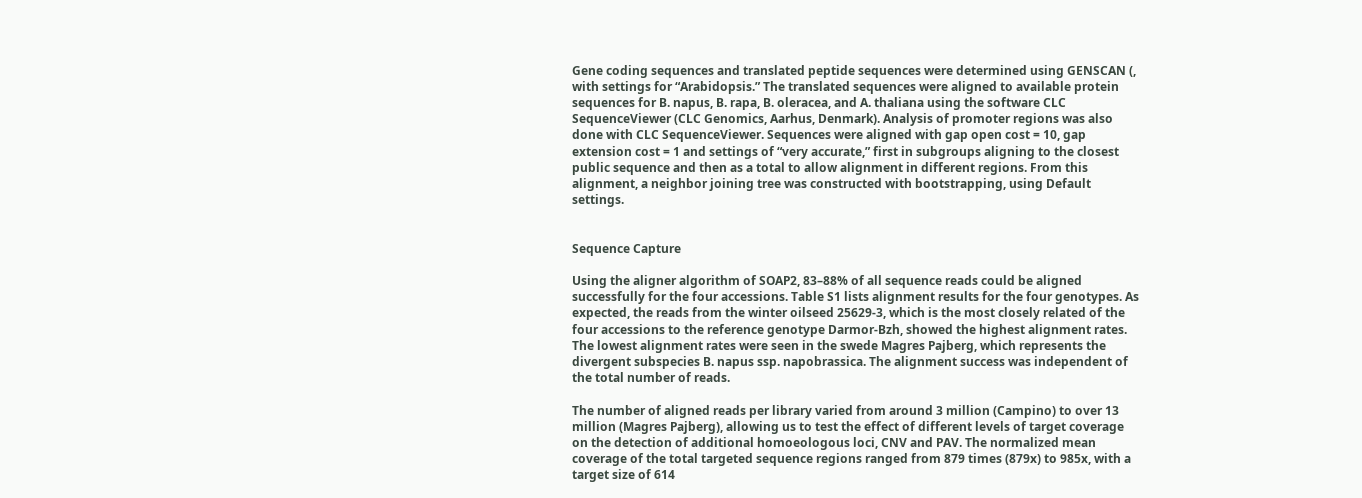Gene coding sequences and translated peptide sequences were determined using GENSCAN (, with settings for “Arabidopsis.” The translated sequences were aligned to available protein sequences for B. napus, B. rapa, B. oleracea, and A. thaliana using the software CLC SequenceViewer (CLC Genomics, Aarhus, Denmark). Analysis of promoter regions was also done with CLC SequenceViewer. Sequences were aligned with gap open cost = 10, gap extension cost = 1 and settings of “very accurate,” first in subgroups aligning to the closest public sequence and then as a total to allow alignment in different regions. From this alignment, a neighbor joining tree was constructed with bootstrapping, using Default settings.


Sequence Capture

Using the aligner algorithm of SOAP2, 83–88% of all sequence reads could be aligned successfully for the four accessions. Table S1 lists alignment results for the four genotypes. As expected, the reads from the winter oilseed 25629-3, which is the most closely related of the four accessions to the reference genotype Darmor-Bzh, showed the highest alignment rates. The lowest alignment rates were seen in the swede Magres Pajberg, which represents the divergent subspecies B. napus ssp. napobrassica. The alignment success was independent of the total number of reads.

The number of aligned reads per library varied from around 3 million (Campino) to over 13 million (Magres Pajberg), allowing us to test the effect of different levels of target coverage on the detection of additional homoeologous loci, CNV and PAV. The normalized mean coverage of the total targeted sequence regions ranged from 879 times (879x) to 985x, with a target size of 614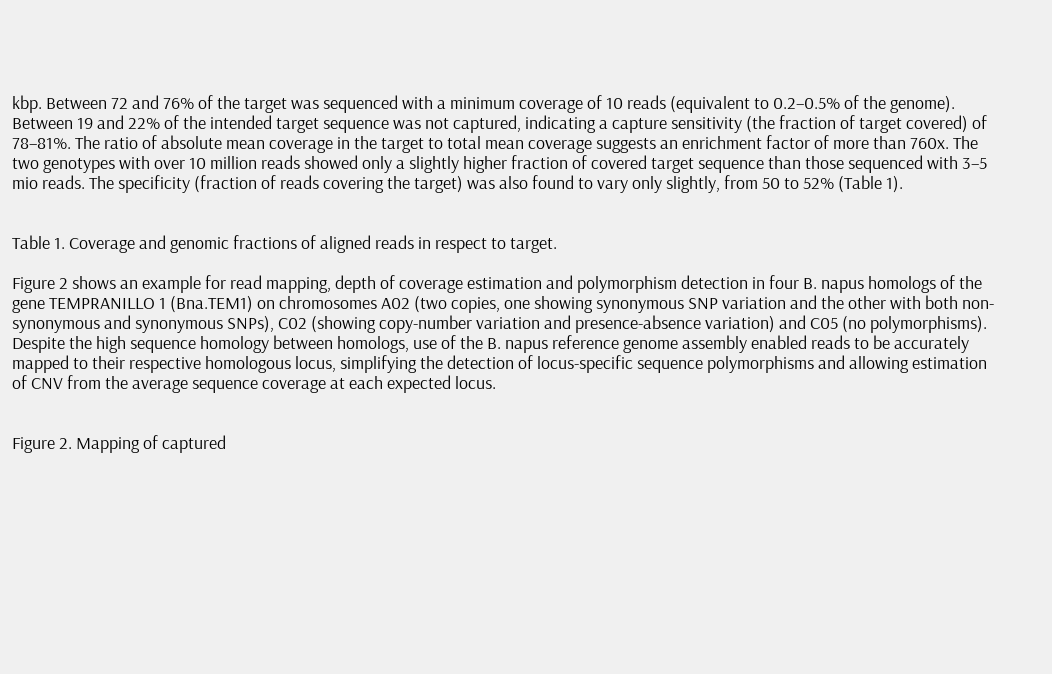kbp. Between 72 and 76% of the target was sequenced with a minimum coverage of 10 reads (equivalent to 0.2–0.5% of the genome). Between 19 and 22% of the intended target sequence was not captured, indicating a capture sensitivity (the fraction of target covered) of 78–81%. The ratio of absolute mean coverage in the target to total mean coverage suggests an enrichment factor of more than 760x. The two genotypes with over 10 million reads showed only a slightly higher fraction of covered target sequence than those sequenced with 3–5 mio reads. The specificity (fraction of reads covering the target) was also found to vary only slightly, from 50 to 52% (Table 1).


Table 1. Coverage and genomic fractions of aligned reads in respect to target.

Figure 2 shows an example for read mapping, depth of coverage estimation and polymorphism detection in four B. napus homologs of the gene TEMPRANILLO 1 (Bna.TEM1) on chromosomes A02 (two copies, one showing synonymous SNP variation and the other with both non-synonymous and synonymous SNPs), C02 (showing copy-number variation and presence-absence variation) and C05 (no polymorphisms). Despite the high sequence homology between homologs, use of the B. napus reference genome assembly enabled reads to be accurately mapped to their respective homologous locus, simplifying the detection of locus-specific sequence polymorphisms and allowing estimation of CNV from the average sequence coverage at each expected locus.


Figure 2. Mapping of captured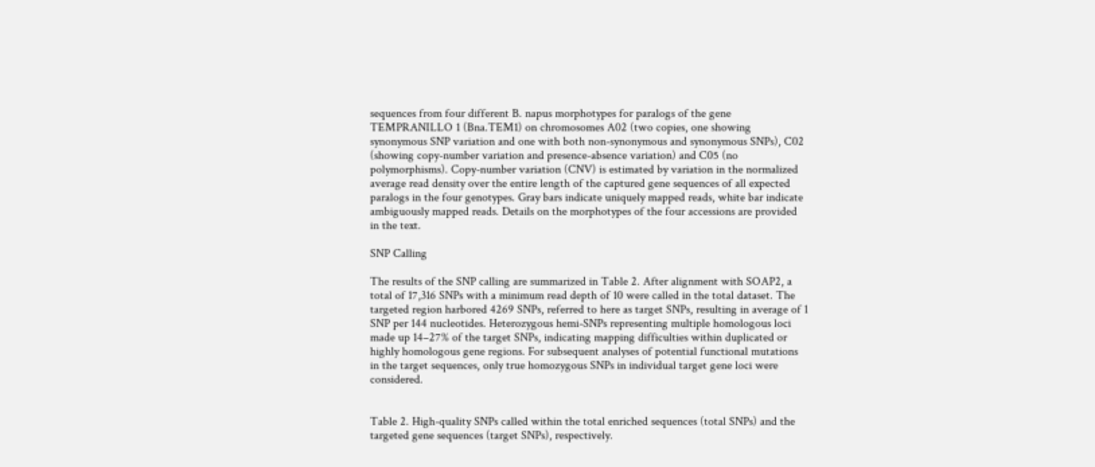sequences from four different B. napus morphotypes for paralogs of the gene TEMPRANILLO 1 (Bna.TEM1) on chromosomes A02 (two copies, one showing synonymous SNP variation and one with both non-synonymous and synonymous SNPs), C02 (showing copy-number variation and presence-absence variation) and C05 (no polymorphisms). Copy-number variation (CNV) is estimated by variation in the normalized average read density over the entire length of the captured gene sequences of all expected paralogs in the four genotypes. Gray bars indicate uniquely mapped reads, white bar indicate ambiguously mapped reads. Details on the morphotypes of the four accessions are provided in the text.

SNP Calling

The results of the SNP calling are summarized in Table 2. After alignment with SOAP2, a total of 17,316 SNPs with a minimum read depth of 10 were called in the total dataset. The targeted region harbored 4269 SNPs, referred to here as target SNPs, resulting in average of 1 SNP per 144 nucleotides. Heterozygous hemi-SNPs representing multiple homologous loci made up 14–27% of the target SNPs, indicating mapping difficulties within duplicated or highly homologous gene regions. For subsequent analyses of potential functional mutations in the target sequences, only true homozygous SNPs in individual target gene loci were considered.


Table 2. High-quality SNPs called within the total enriched sequences (total SNPs) and the targeted gene sequences (target SNPs), respectively.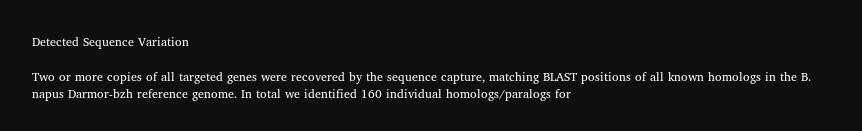Detected Sequence Variation

Two or more copies of all targeted genes were recovered by the sequence capture, matching BLAST positions of all known homologs in the B. napus Darmor-bzh reference genome. In total we identified 160 individual homologs/paralogs for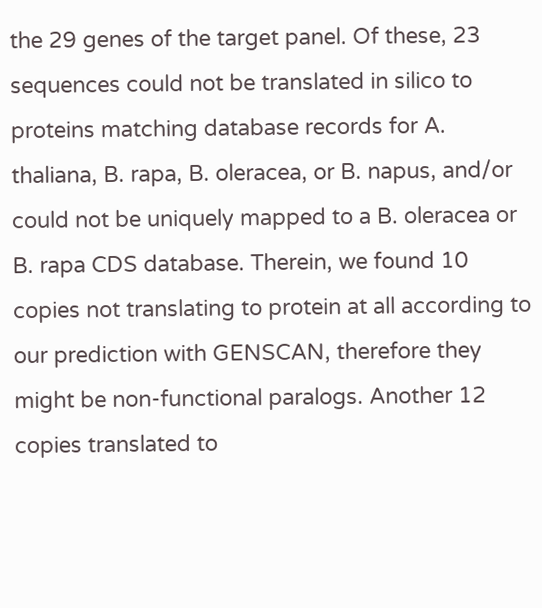the 29 genes of the target panel. Of these, 23 sequences could not be translated in silico to proteins matching database records for A. thaliana, B. rapa, B. oleracea, or B. napus, and/or could not be uniquely mapped to a B. oleracea or B. rapa CDS database. Therein, we found 10 copies not translating to protein at all according to our prediction with GENSCAN, therefore they might be non-functional paralogs. Another 12 copies translated to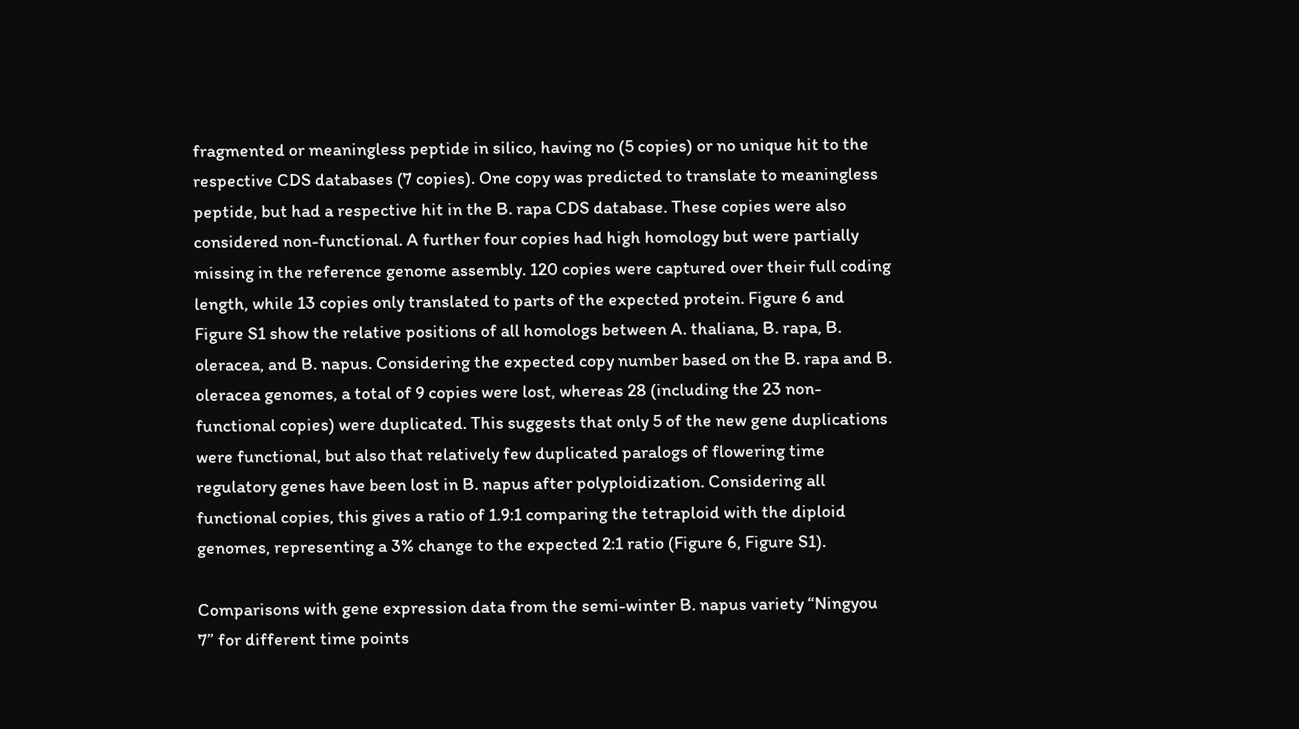fragmented or meaningless peptide in silico, having no (5 copies) or no unique hit to the respective CDS databases (7 copies). One copy was predicted to translate to meaningless peptide, but had a respective hit in the B. rapa CDS database. These copies were also considered non-functional. A further four copies had high homology but were partially missing in the reference genome assembly. 120 copies were captured over their full coding length, while 13 copies only translated to parts of the expected protein. Figure 6 and Figure S1 show the relative positions of all homologs between A. thaliana, B. rapa, B. oleracea, and B. napus. Considering the expected copy number based on the B. rapa and B. oleracea genomes, a total of 9 copies were lost, whereas 28 (including the 23 non-functional copies) were duplicated. This suggests that only 5 of the new gene duplications were functional, but also that relatively few duplicated paralogs of flowering time regulatory genes have been lost in B. napus after polyploidization. Considering all functional copies, this gives a ratio of 1.9:1 comparing the tetraploid with the diploid genomes, representing a 3% change to the expected 2:1 ratio (Figure 6, Figure S1).

Comparisons with gene expression data from the semi-winter B. napus variety “Ningyou 7” for different time points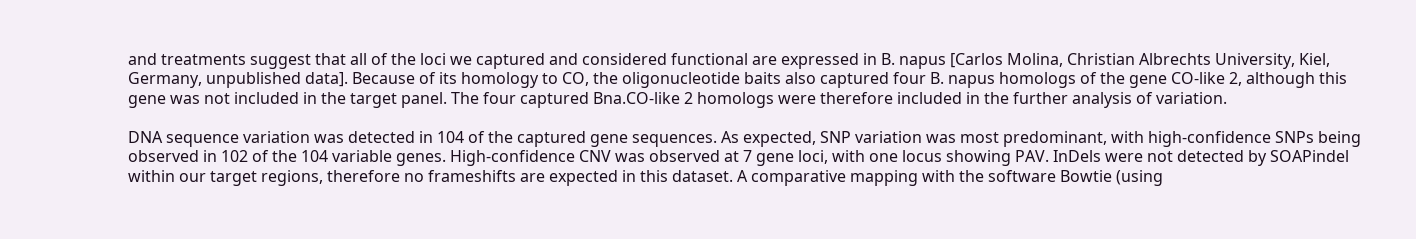and treatments suggest that all of the loci we captured and considered functional are expressed in B. napus [Carlos Molina, Christian Albrechts University, Kiel, Germany, unpublished data]. Because of its homology to CO, the oligonucleotide baits also captured four B. napus homologs of the gene CO-like 2, although this gene was not included in the target panel. The four captured Bna.CO-like 2 homologs were therefore included in the further analysis of variation.

DNA sequence variation was detected in 104 of the captured gene sequences. As expected, SNP variation was most predominant, with high-confidence SNPs being observed in 102 of the 104 variable genes. High-confidence CNV was observed at 7 gene loci, with one locus showing PAV. InDels were not detected by SOAPindel within our target regions, therefore no frameshifts are expected in this dataset. A comparative mapping with the software Bowtie (using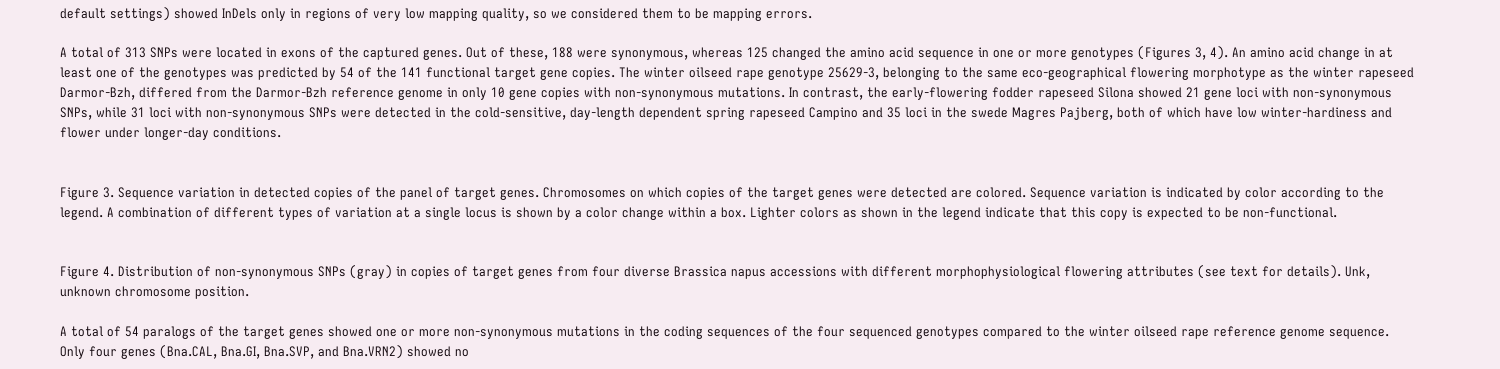default settings) showed InDels only in regions of very low mapping quality, so we considered them to be mapping errors.

A total of 313 SNPs were located in exons of the captured genes. Out of these, 188 were synonymous, whereas 125 changed the amino acid sequence in one or more genotypes (Figures 3, 4). An amino acid change in at least one of the genotypes was predicted by 54 of the 141 functional target gene copies. The winter oilseed rape genotype 25629-3, belonging to the same eco-geographical flowering morphotype as the winter rapeseed Darmor-Bzh, differed from the Darmor-Bzh reference genome in only 10 gene copies with non-synonymous mutations. In contrast, the early-flowering fodder rapeseed Silona showed 21 gene loci with non-synonymous SNPs, while 31 loci with non-synonymous SNPs were detected in the cold-sensitive, day-length dependent spring rapeseed Campino and 35 loci in the swede Magres Pajberg, both of which have low winter-hardiness and flower under longer-day conditions.


Figure 3. Sequence variation in detected copies of the panel of target genes. Chromosomes on which copies of the target genes were detected are colored. Sequence variation is indicated by color according to the legend. A combination of different types of variation at a single locus is shown by a color change within a box. Lighter colors as shown in the legend indicate that this copy is expected to be non-functional.


Figure 4. Distribution of non-synonymous SNPs (gray) in copies of target genes from four diverse Brassica napus accessions with different morphophysiological flowering attributes (see text for details). Unk, unknown chromosome position.

A total of 54 paralogs of the target genes showed one or more non-synonymous mutations in the coding sequences of the four sequenced genotypes compared to the winter oilseed rape reference genome sequence. Only four genes (Bna.CAL, Bna.GI, Bna.SVP, and Bna.VRN2) showed no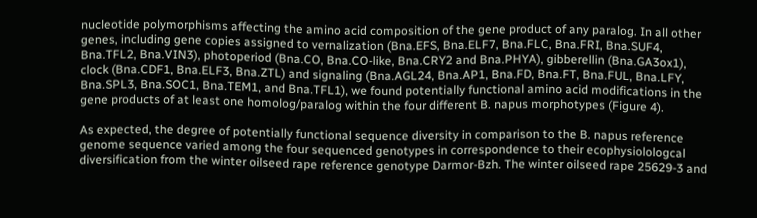nucleotide polymorphisms affecting the amino acid composition of the gene product of any paralog. In all other genes, including gene copies assigned to vernalization (Bna.EFS, Bna.ELF7, Bna.FLC, Bna.FRI, Bna.SUF4, Bna.TFL2, Bna.VIN3), photoperiod (Bna.CO, Bna.CO-like, Bna.CRY2 and Bna.PHYA), gibberellin (Bna.GA3ox1), clock (Bna.CDF1, Bna.ELF3, Bna.ZTL) and signaling (Bna.AGL24, Bna.AP1, Bna.FD, Bna.FT, Bna.FUL, Bna.LFY, Bna.SPL3, Bna.SOC1, Bna.TEM1, and Bna.TFL1), we found potentially functional amino acid modifications in the gene products of at least one homolog/paralog within the four different B. napus morphotypes (Figure 4).

As expected, the degree of potentially functional sequence diversity in comparison to the B. napus reference genome sequence varied among the four sequenced genotypes in correspondence to their ecophysiolologcal diversification from the winter oilseed rape reference genotype Darmor-Bzh. The winter oilseed rape 25629-3 and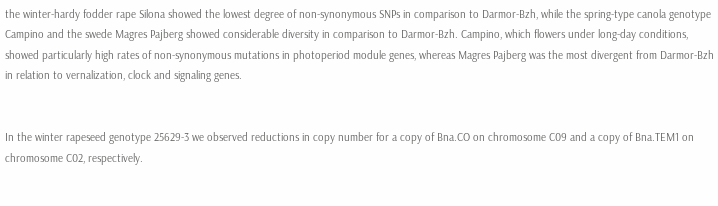the winter-hardy fodder rape Silona showed the lowest degree of non-synonymous SNPs in comparison to Darmor-Bzh, while the spring-type canola genotype Campino and the swede Magres Pajberg showed considerable diversity in comparison to Darmor-Bzh. Campino, which flowers under long-day conditions, showed particularly high rates of non-synonymous mutations in photoperiod module genes, whereas Magres Pajberg was the most divergent from Darmor-Bzh in relation to vernalization, clock and signaling genes.


In the winter rapeseed genotype 25629-3 we observed reductions in copy number for a copy of Bna.CO on chromosome C09 and a copy of Bna.TEM1 on chromosome C02, respectively.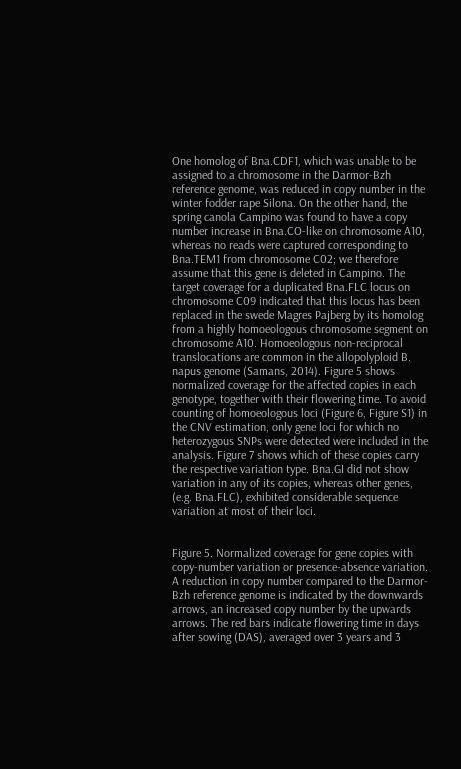One homolog of Bna.CDF1, which was unable to be assigned to a chromosome in the Darmor-Bzh reference genome, was reduced in copy number in the winter fodder rape Silona. On the other hand, the spring canola Campino was found to have a copy number increase in Bna.CO-like on chromosome A10, whereas no reads were captured corresponding to Bna.TEM1 from chromosome C02; we therefore assume that this gene is deleted in Campino. The target coverage for a duplicated Bna.FLC locus on chromosome C09 indicated that this locus has been replaced in the swede Magres Pajberg by its homolog from a highly homoeologous chromosome segment on chromosome A10. Homoeologous non-reciprocal translocations are common in the allopolyploid B. napus genome (Samans, 2014). Figure 5 shows normalized coverage for the affected copies in each genotype, together with their flowering time. To avoid counting of homoeologous loci (Figure 6, Figure S1) in the CNV estimation, only gene loci for which no heterozygous SNPs were detected were included in the analysis. Figure 7 shows which of these copies carry the respective variation type. Bna.GI did not show variation in any of its copies, whereas other genes, (e.g. Bna.FLC), exhibited considerable sequence variation at most of their loci.


Figure 5. Normalized coverage for gene copies with copy-number variation or presence-absence variation. A reduction in copy number compared to the Darmor-Bzh reference genome is indicated by the downwards arrows, an increased copy number by the upwards arrows. The red bars indicate flowering time in days after sowing (DAS), averaged over 3 years and 3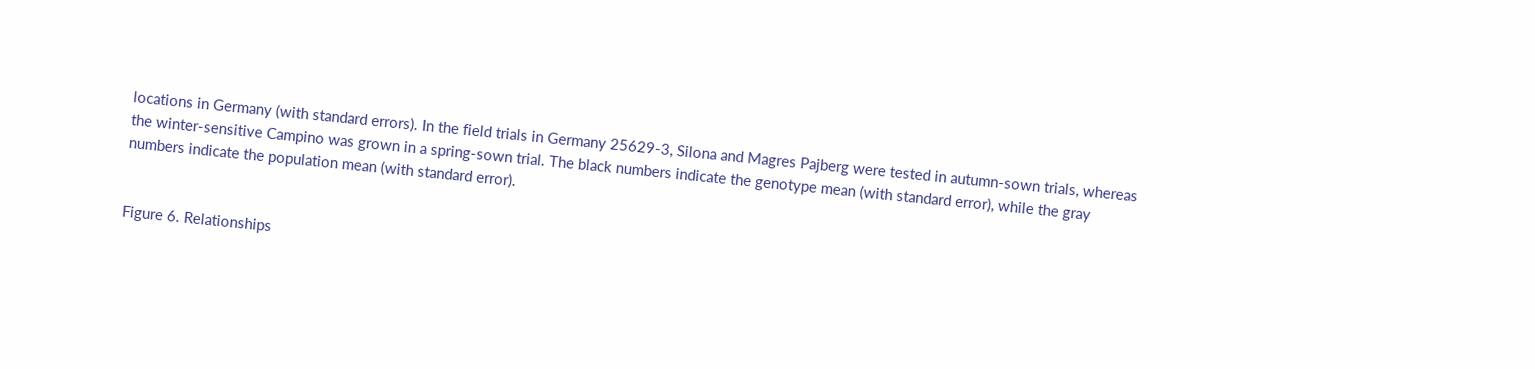locations in Germany (with standard errors). In the field trials in Germany 25629-3, Silona and Magres Pajberg were tested in autumn-sown trials, whereas the winter-sensitive Campino was grown in a spring-sown trial. The black numbers indicate the genotype mean (with standard error), while the gray numbers indicate the population mean (with standard error).


Figure 6. Relationships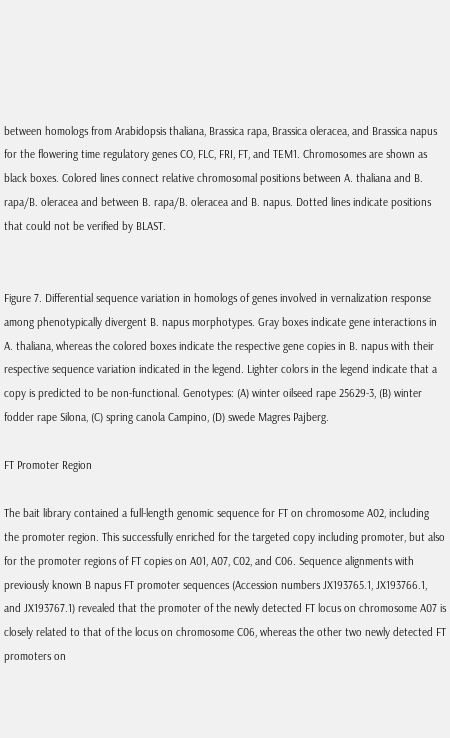between homologs from Arabidopsis thaliana, Brassica rapa, Brassica oleracea, and Brassica napus for the flowering time regulatory genes CO, FLC, FRI, FT, and TEM1. Chromosomes are shown as black boxes. Colored lines connect relative chromosomal positions between A. thaliana and B. rapa/B. oleracea and between B. rapa/B. oleracea and B. napus. Dotted lines indicate positions that could not be verified by BLAST.


Figure 7. Differential sequence variation in homologs of genes involved in vernalization response among phenotypically divergent B. napus morphotypes. Gray boxes indicate gene interactions in A. thaliana, whereas the colored boxes indicate the respective gene copies in B. napus with their respective sequence variation indicated in the legend. Lighter colors in the legend indicate that a copy is predicted to be non-functional. Genotypes: (A) winter oilseed rape 25629-3, (B) winter fodder rape Silona, (C) spring canola Campino, (D) swede Magres Pajberg.

FT Promoter Region

The bait library contained a full-length genomic sequence for FT on chromosome A02, including the promoter region. This successfully enriched for the targeted copy including promoter, but also for the promoter regions of FT copies on A01, A07, C02, and C06. Sequence alignments with previously known B napus FT promoter sequences (Accession numbers JX193765.1, JX193766.1, and JX193767.1) revealed that the promoter of the newly detected FT locus on chromosome A07 is closely related to that of the locus on chromosome C06, whereas the other two newly detected FT promoters on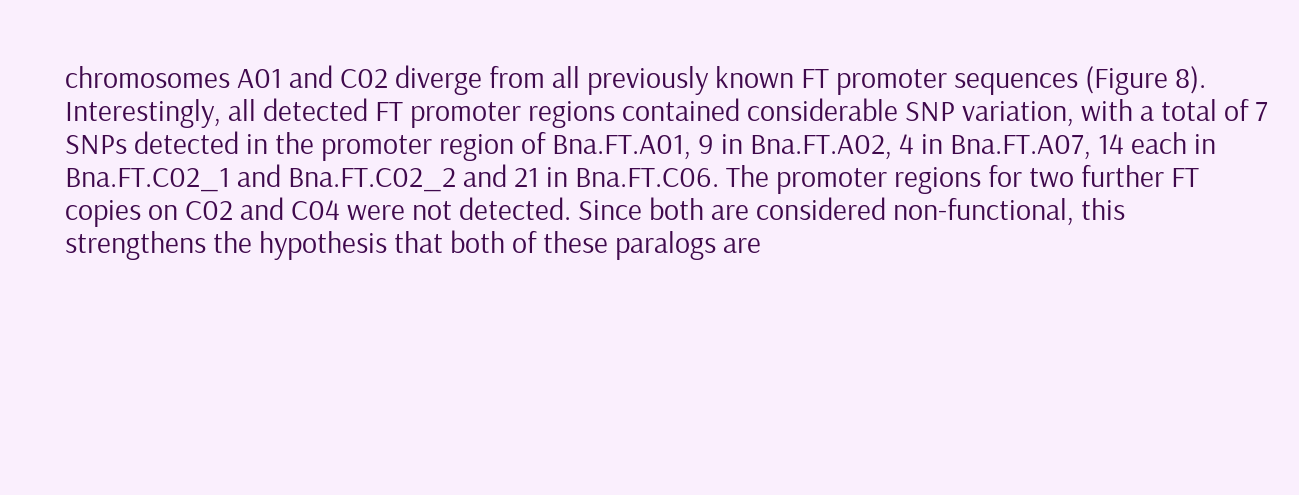chromosomes A01 and C02 diverge from all previously known FT promoter sequences (Figure 8). Interestingly, all detected FT promoter regions contained considerable SNP variation, with a total of 7 SNPs detected in the promoter region of Bna.FT.A01, 9 in Bna.FT.A02, 4 in Bna.FT.A07, 14 each in Bna.FT.C02_1 and Bna.FT.C02_2 and 21 in Bna.FT.C06. The promoter regions for two further FT copies on C02 and C04 were not detected. Since both are considered non-functional, this strengthens the hypothesis that both of these paralogs are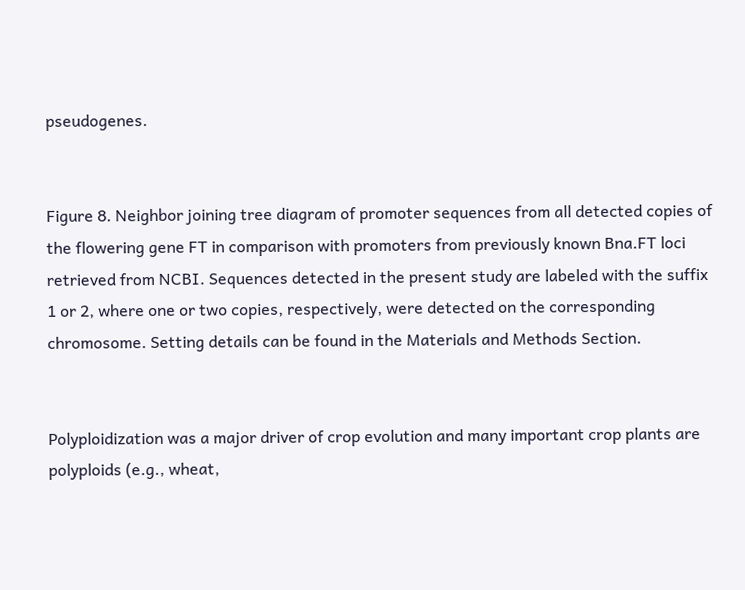pseudogenes.


Figure 8. Neighbor joining tree diagram of promoter sequences from all detected copies of the flowering gene FT in comparison with promoters from previously known Bna.FT loci retrieved from NCBI. Sequences detected in the present study are labeled with the suffix 1 or 2, where one or two copies, respectively, were detected on the corresponding chromosome. Setting details can be found in the Materials and Methods Section.


Polyploidization was a major driver of crop evolution and many important crop plants are polyploids (e.g., wheat,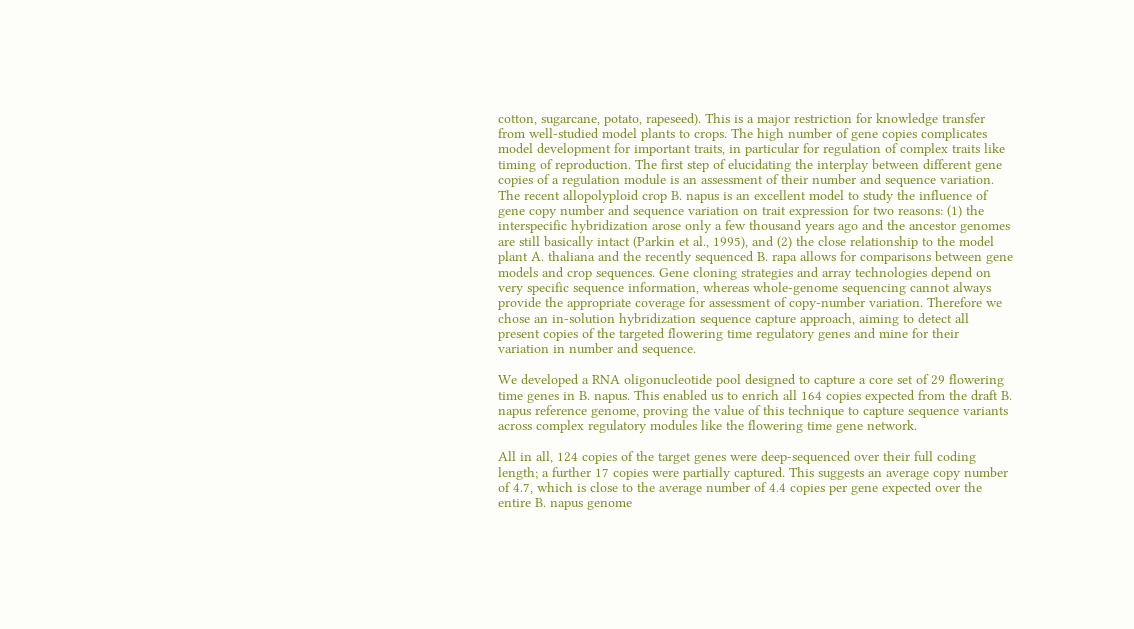cotton, sugarcane, potato, rapeseed). This is a major restriction for knowledge transfer from well-studied model plants to crops. The high number of gene copies complicates model development for important traits, in particular for regulation of complex traits like timing of reproduction. The first step of elucidating the interplay between different gene copies of a regulation module is an assessment of their number and sequence variation. The recent allopolyploid crop B. napus is an excellent model to study the influence of gene copy number and sequence variation on trait expression for two reasons: (1) the interspecific hybridization arose only a few thousand years ago and the ancestor genomes are still basically intact (Parkin et al., 1995), and (2) the close relationship to the model plant A. thaliana and the recently sequenced B. rapa allows for comparisons between gene models and crop sequences. Gene cloning strategies and array technologies depend on very specific sequence information, whereas whole-genome sequencing cannot always provide the appropriate coverage for assessment of copy-number variation. Therefore we chose an in-solution hybridization sequence capture approach, aiming to detect all present copies of the targeted flowering time regulatory genes and mine for their variation in number and sequence.

We developed a RNA oligonucleotide pool designed to capture a core set of 29 flowering time genes in B. napus. This enabled us to enrich all 164 copies expected from the draft B. napus reference genome, proving the value of this technique to capture sequence variants across complex regulatory modules like the flowering time gene network.

All in all, 124 copies of the target genes were deep-sequenced over their full coding length; a further 17 copies were partially captured. This suggests an average copy number of 4.7, which is close to the average number of 4.4 copies per gene expected over the entire B. napus genome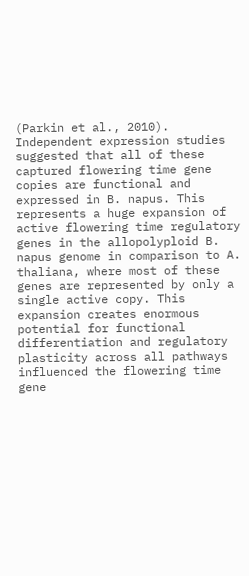(Parkin et al., 2010). Independent expression studies suggested that all of these captured flowering time gene copies are functional and expressed in B. napus. This represents a huge expansion of active flowering time regulatory genes in the allopolyploid B. napus genome in comparison to A. thaliana, where most of these genes are represented by only a single active copy. This expansion creates enormous potential for functional differentiation and regulatory plasticity across all pathways influenced the flowering time gene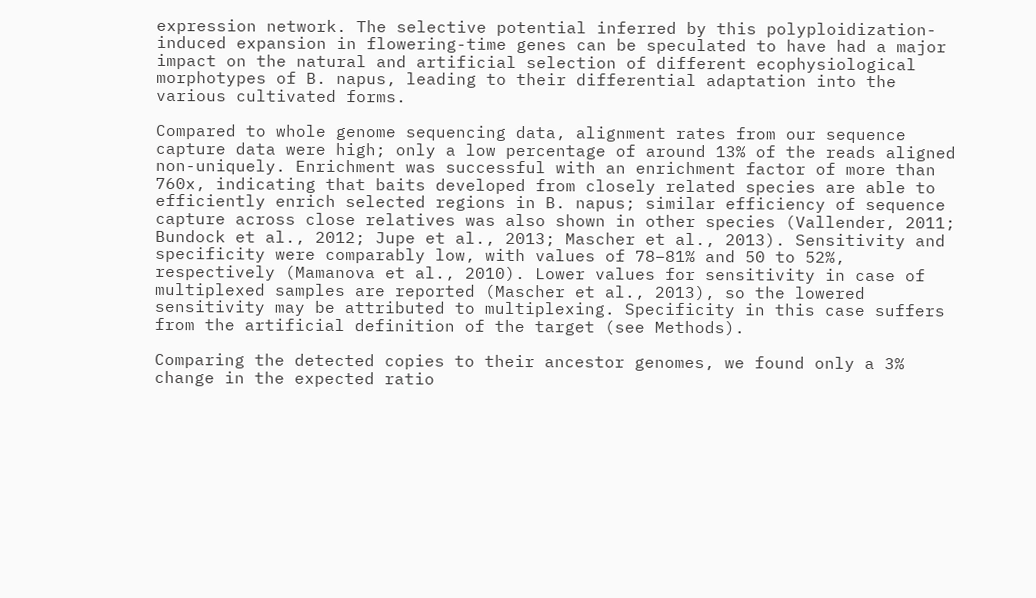expression network. The selective potential inferred by this polyploidization-induced expansion in flowering-time genes can be speculated to have had a major impact on the natural and artificial selection of different ecophysiological morphotypes of B. napus, leading to their differential adaptation into the various cultivated forms.

Compared to whole genome sequencing data, alignment rates from our sequence capture data were high; only a low percentage of around 13% of the reads aligned non-uniquely. Enrichment was successful with an enrichment factor of more than 760x, indicating that baits developed from closely related species are able to efficiently enrich selected regions in B. napus; similar efficiency of sequence capture across close relatives was also shown in other species (Vallender, 2011; Bundock et al., 2012; Jupe et al., 2013; Mascher et al., 2013). Sensitivity and specificity were comparably low, with values of 78–81% and 50 to 52%, respectively (Mamanova et al., 2010). Lower values for sensitivity in case of multiplexed samples are reported (Mascher et al., 2013), so the lowered sensitivity may be attributed to multiplexing. Specificity in this case suffers from the artificial definition of the target (see Methods).

Comparing the detected copies to their ancestor genomes, we found only a 3% change in the expected ratio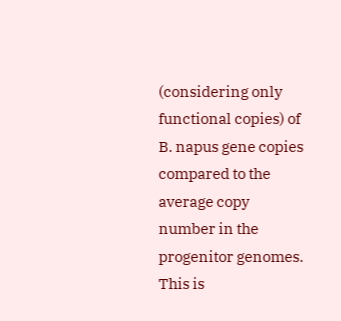(considering only functional copies) of B. napus gene copies compared to the average copy number in the progenitor genomes. This is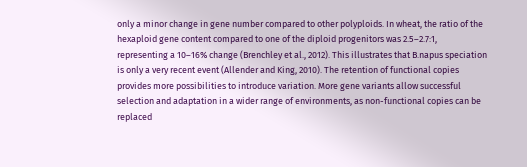only a minor change in gene number compared to other polyploids. In wheat, the ratio of the hexaploid gene content compared to one of the diploid progenitors was 2.5–2.7:1, representing a 10–16% change (Brenchley et al., 2012). This illustrates that B.napus speciation is only a very recent event (Allender and King, 2010). The retention of functional copies provides more possibilities to introduce variation. More gene variants allow successful selection and adaptation in a wider range of environments, as non-functional copies can be replaced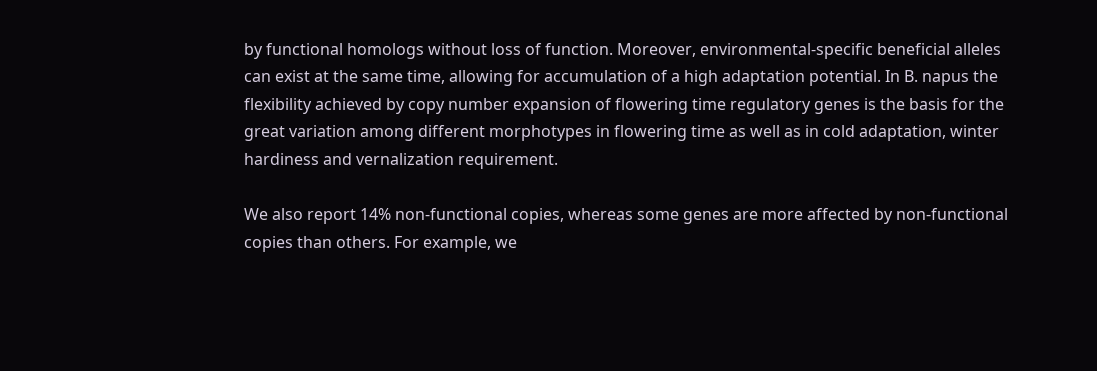by functional homologs without loss of function. Moreover, environmental-specific beneficial alleles can exist at the same time, allowing for accumulation of a high adaptation potential. In B. napus the flexibility achieved by copy number expansion of flowering time regulatory genes is the basis for the great variation among different morphotypes in flowering time as well as in cold adaptation, winter hardiness and vernalization requirement.

We also report 14% non-functional copies, whereas some genes are more affected by non-functional copies than others. For example, we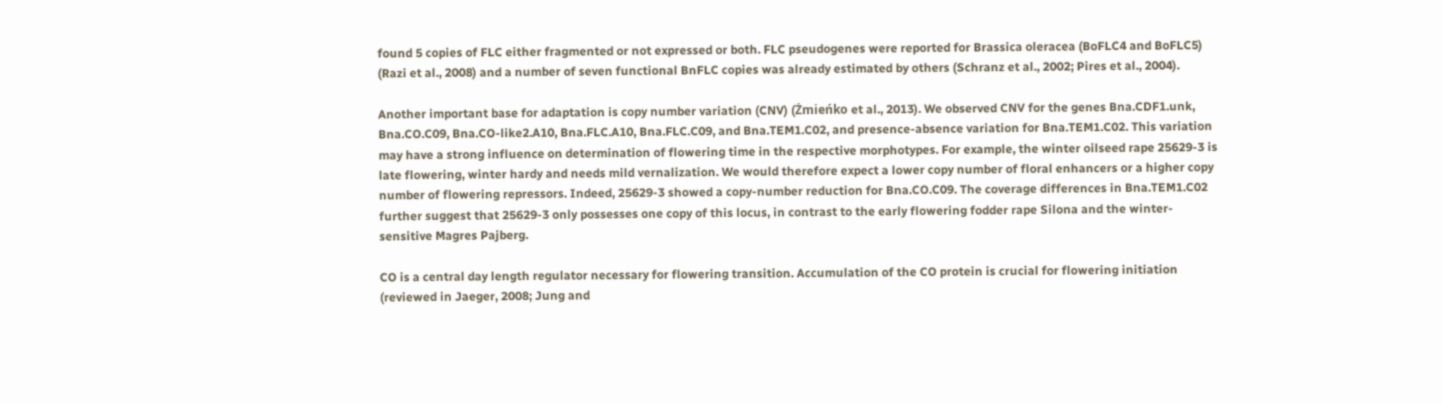found 5 copies of FLC either fragmented or not expressed or both. FLC pseudogenes were reported for Brassica oleracea (BoFLC4 and BoFLC5) (Razi et al., 2008) and a number of seven functional BnFLC copies was already estimated by others (Schranz et al., 2002; Pires et al., 2004).

Another important base for adaptation is copy number variation (CNV) (Żmieńko et al., 2013). We observed CNV for the genes Bna.CDF1.unk, Bna.CO.C09, Bna.CO-like2.A10, Bna.FLC.A10, Bna.FLC.C09, and Bna.TEM1.C02, and presence-absence variation for Bna.TEM1.C02. This variation may have a strong influence on determination of flowering time in the respective morphotypes. For example, the winter oilseed rape 25629-3 is late flowering, winter hardy and needs mild vernalization. We would therefore expect a lower copy number of floral enhancers or a higher copy number of flowering repressors. Indeed, 25629-3 showed a copy-number reduction for Bna.CO.C09. The coverage differences in Bna.TEM1.C02 further suggest that 25629-3 only possesses one copy of this locus, in contrast to the early flowering fodder rape Silona and the winter-sensitive Magres Pajberg.

CO is a central day length regulator necessary for flowering transition. Accumulation of the CO protein is crucial for flowering initiation (reviewed in Jaeger, 2008; Jung and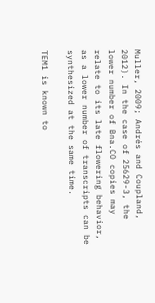Muller, 2009; Andrés and Coupland, 2012). In the case of 25629-3, the lower number of Bna.CO copies may relate to its late flowering behavior, as a lower number of transcripts can be synthesized at the same time.

TEM1 is known to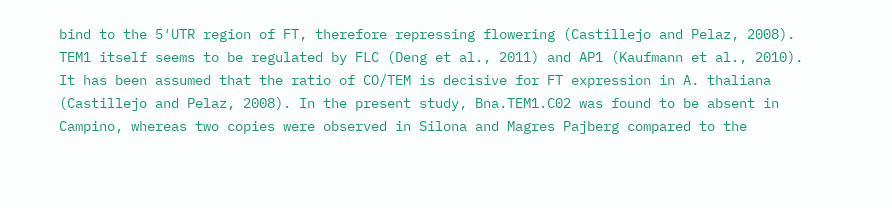bind to the 5′UTR region of FT, therefore repressing flowering (Castillejo and Pelaz, 2008). TEM1 itself seems to be regulated by FLC (Deng et al., 2011) and AP1 (Kaufmann et al., 2010). It has been assumed that the ratio of CO/TEM is decisive for FT expression in A. thaliana (Castillejo and Pelaz, 2008). In the present study, Bna.TEM1.C02 was found to be absent in Campino, whereas two copies were observed in Silona and Magres Pajberg compared to the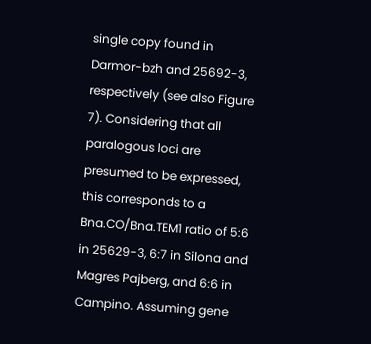single copy found in Darmor-bzh and 25692-3, respectively (see also Figure 7). Considering that all paralogous loci are presumed to be expressed, this corresponds to a Bna.CO/Bna.TEM1 ratio of 5:6 in 25629-3, 6:7 in Silona and Magres Pajberg, and 6:6 in Campino. Assuming gene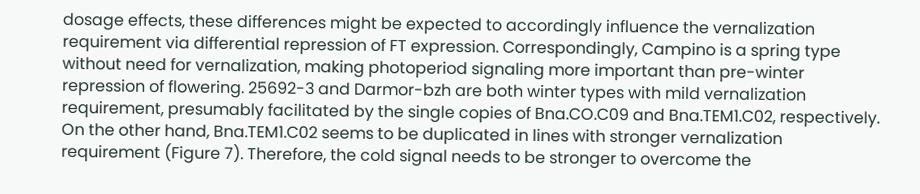dosage effects, these differences might be expected to accordingly influence the vernalization requirement via differential repression of FT expression. Correspondingly, Campino is a spring type without need for vernalization, making photoperiod signaling more important than pre-winter repression of flowering. 25692-3 and Darmor-bzh are both winter types with mild vernalization requirement, presumably facilitated by the single copies of Bna.CO.C09 and Bna.TEM1.C02, respectively. On the other hand, Bna.TEM1.C02 seems to be duplicated in lines with stronger vernalization requirement (Figure 7). Therefore, the cold signal needs to be stronger to overcome the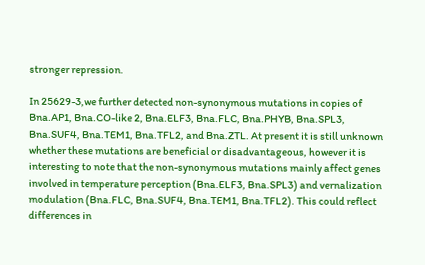stronger repression.

In 25629-3,we further detected non-synonymous mutations in copies of Bna.AP1, Bna.CO-like 2, Bna.ELF3, Bna.FLC, Bna.PHYB, Bna.SPL3, Bna.SUF4, Bna.TEM1, Bna.TFL2, and Bna.ZTL. At present it is still unknown whether these mutations are beneficial or disadvantageous, however it is interesting to note that the non-synonymous mutations mainly affect genes involved in temperature perception (Bna.ELF3, Bna.SPL3) and vernalization modulation (Bna.FLC, Bna.SUF4, Bna.TEM1, Bna.TFL2). This could reflect differences in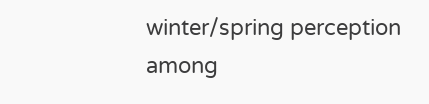winter/spring perception among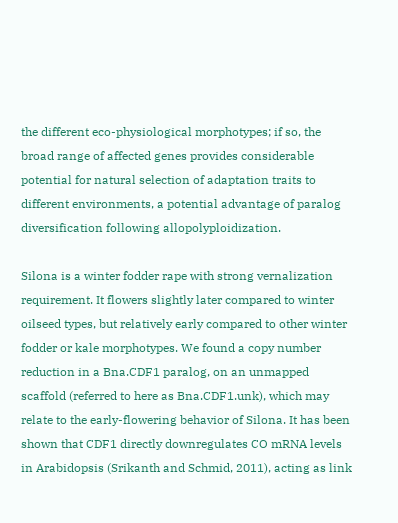the different eco-physiological morphotypes; if so, the broad range of affected genes provides considerable potential for natural selection of adaptation traits to different environments, a potential advantage of paralog diversification following allopolyploidization.

Silona is a winter fodder rape with strong vernalization requirement. It flowers slightly later compared to winter oilseed types, but relatively early compared to other winter fodder or kale morphotypes. We found a copy number reduction in a Bna.CDF1 paralog, on an unmapped scaffold (referred to here as Bna.CDF1.unk), which may relate to the early-flowering behavior of Silona. It has been shown that CDF1 directly downregulates CO mRNA levels in Arabidopsis (Srikanth and Schmid, 2011), acting as link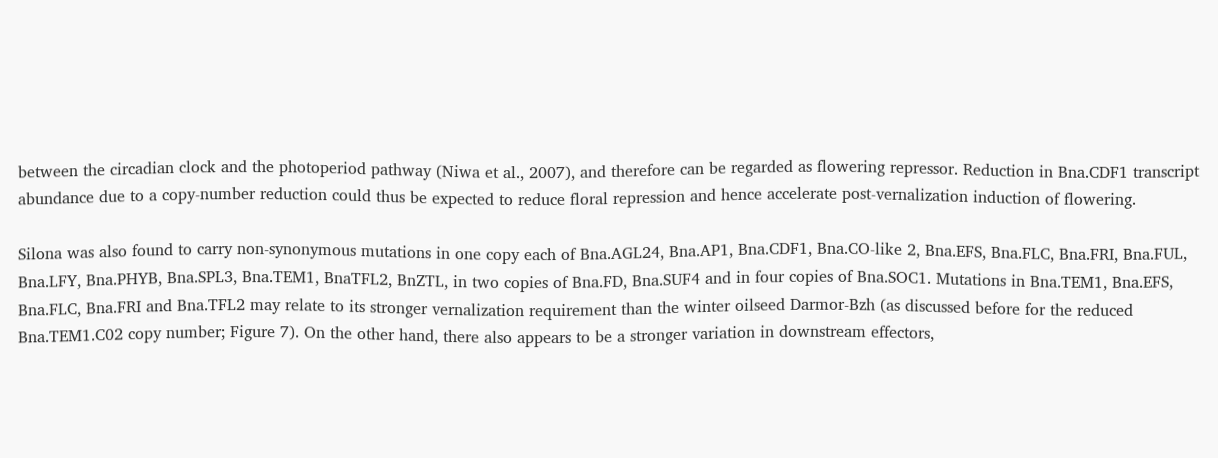between the circadian clock and the photoperiod pathway (Niwa et al., 2007), and therefore can be regarded as flowering repressor. Reduction in Bna.CDF1 transcript abundance due to a copy-number reduction could thus be expected to reduce floral repression and hence accelerate post-vernalization induction of flowering.

Silona was also found to carry non-synonymous mutations in one copy each of Bna.AGL24, Bna.AP1, Bna.CDF1, Bna.CO-like 2, Bna.EFS, Bna.FLC, Bna.FRI, Bna.FUL, Bna.LFY, Bna.PHYB, Bna.SPL3, Bna.TEM1, BnaTFL2, BnZTL, in two copies of Bna.FD, Bna.SUF4 and in four copies of Bna.SOC1. Mutations in Bna.TEM1, Bna.EFS, Bna.FLC, Bna.FRI and Bna.TFL2 may relate to its stronger vernalization requirement than the winter oilseed Darmor-Bzh (as discussed before for the reduced Bna.TEM1.C02 copy number; Figure 7). On the other hand, there also appears to be a stronger variation in downstream effectors,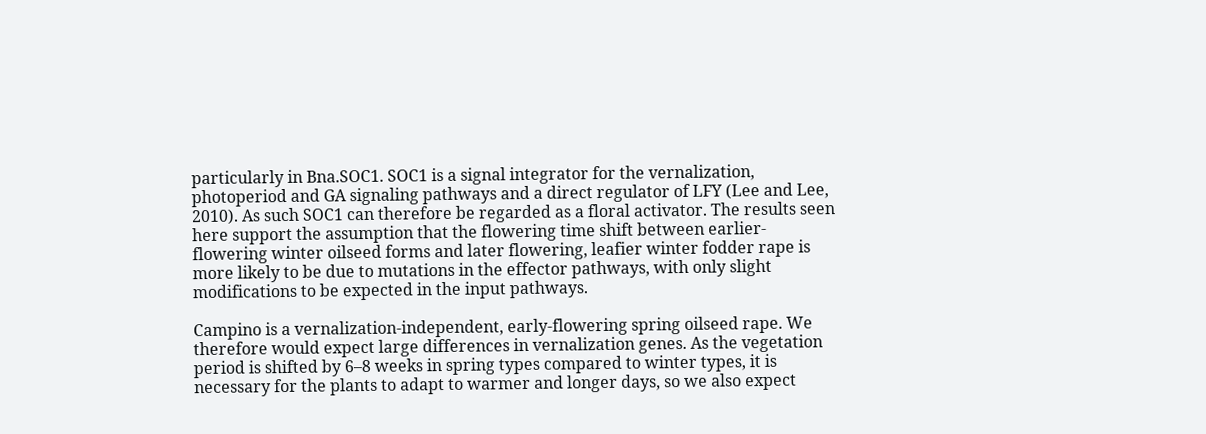particularly in Bna.SOC1. SOC1 is a signal integrator for the vernalization, photoperiod and GA signaling pathways and a direct regulator of LFY (Lee and Lee, 2010). As such SOC1 can therefore be regarded as a floral activator. The results seen here support the assumption that the flowering time shift between earlier-flowering winter oilseed forms and later flowering, leafier winter fodder rape is more likely to be due to mutations in the effector pathways, with only slight modifications to be expected in the input pathways.

Campino is a vernalization-independent, early-flowering spring oilseed rape. We therefore would expect large differences in vernalization genes. As the vegetation period is shifted by 6–8 weeks in spring types compared to winter types, it is necessary for the plants to adapt to warmer and longer days, so we also expect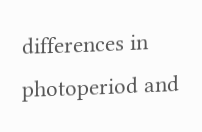differences in photoperiod and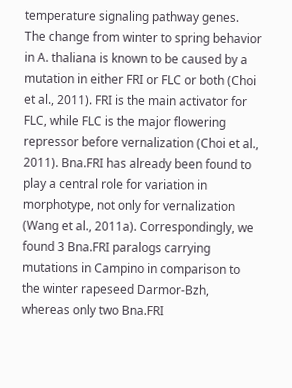temperature signaling pathway genes. The change from winter to spring behavior in A. thaliana is known to be caused by a mutation in either FRI or FLC or both (Choi et al., 2011). FRI is the main activator for FLC, while FLC is the major flowering repressor before vernalization (Choi et al., 2011). Bna.FRI has already been found to play a central role for variation in morphotype, not only for vernalization (Wang et al., 2011a). Correspondingly, we found 3 Bna.FRI paralogs carrying mutations in Campino in comparison to the winter rapeseed Darmor-Bzh, whereas only two Bna.FRI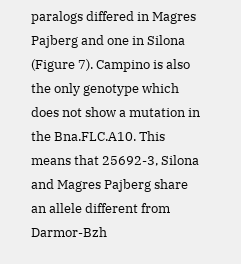paralogs differed in Magres Pajberg and one in Silona (Figure 7). Campino is also the only genotype which does not show a mutation in the Bna.FLC.A10. This means that 25692-3, Silona and Magres Pajberg share an allele different from Darmor-Bzh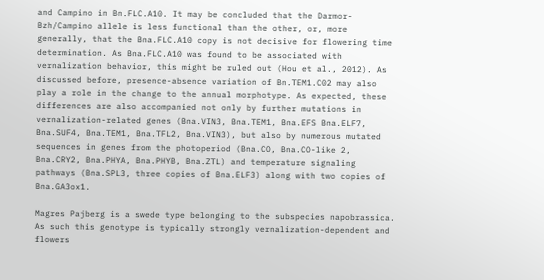and Campino in Bn.FLC.A10. It may be concluded that the Darmor-Bzh/Campino allele is less functional than the other, or, more generally, that the Bna.FLC.A10 copy is not decisive for flowering time determination. As Bna.FLC.A10 was found to be associated with vernalization behavior, this might be ruled out (Hou et al., 2012). As discussed before, presence-absence variation of Bn.TEM1.C02 may also play a role in the change to the annual morphotype. As expected, these differences are also accompanied not only by further mutations in vernalization-related genes (Bna.VIN3, Bna.TEM1, Bna.EFS Bna.ELF7, Bna.SUF4, Bna.TEM1, Bna.TFL2, Bna.VIN3), but also by numerous mutated sequences in genes from the photoperiod (Bna.CO, Bna.CO-like 2, Bna.CRY2, Bna.PHYA, Bna.PHYB, Bna.ZTL) and temperature signaling pathways (Bna.SPL3, three copies of Bna.ELF3) along with two copies of Bna.GA3ox1.

Magres Pajberg is a swede type belonging to the subspecies napobrassica. As such this genotype is typically strongly vernalization-dependent and flowers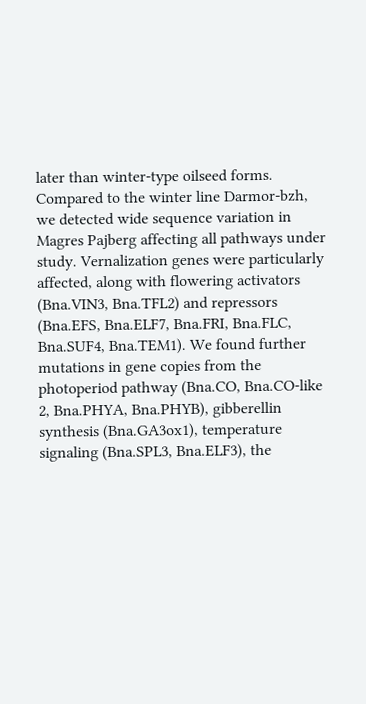later than winter-type oilseed forms. Compared to the winter line Darmor-bzh, we detected wide sequence variation in Magres Pajberg affecting all pathways under study. Vernalization genes were particularly affected, along with flowering activators (Bna.VIN3, Bna.TFL2) and repressors (Bna.EFS, Bna.ELF7, Bna.FRI, Bna.FLC, Bna.SUF4, Bna.TEM1). We found further mutations in gene copies from the photoperiod pathway (Bna.CO, Bna.CO-like 2, Bna.PHYA, Bna.PHYB), gibberellin synthesis (Bna.GA3ox1), temperature signaling (Bna.SPL3, Bna.ELF3), the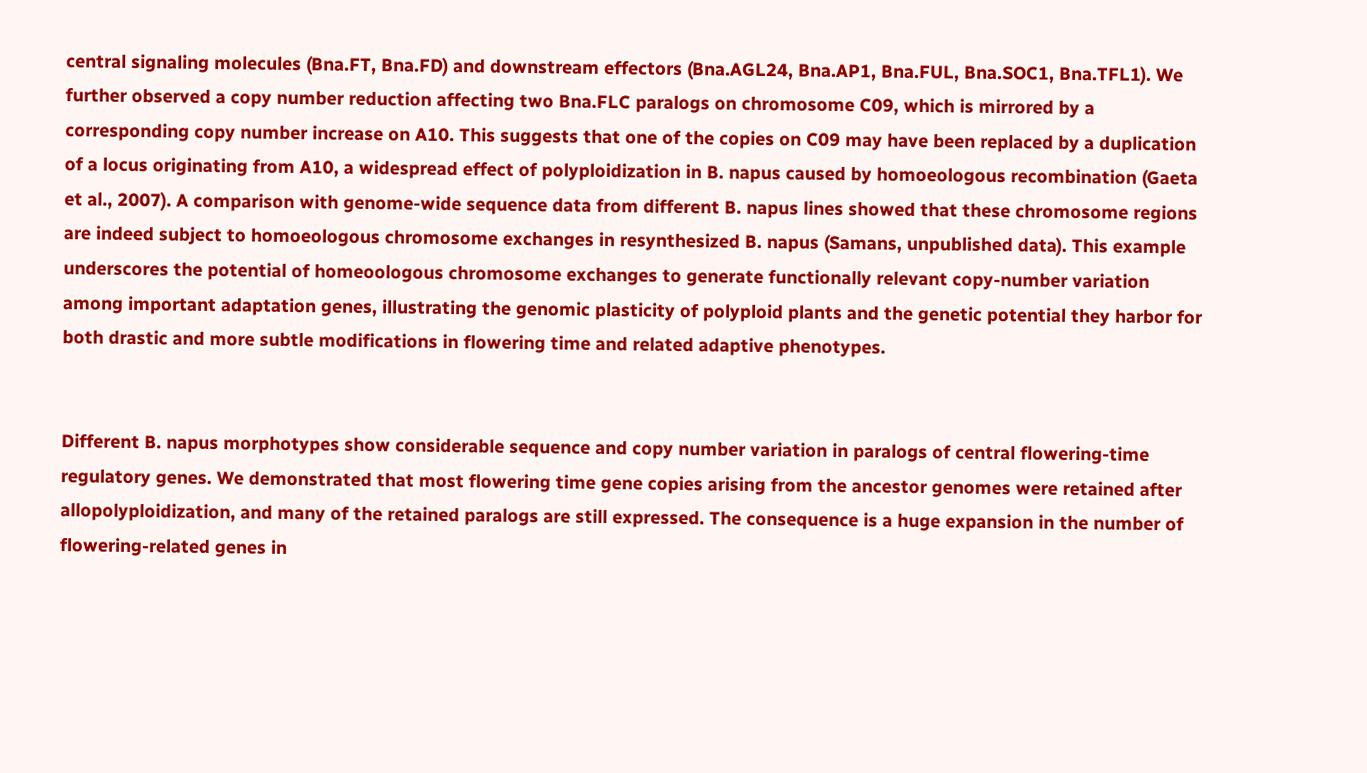central signaling molecules (Bna.FT, Bna.FD) and downstream effectors (Bna.AGL24, Bna.AP1, Bna.FUL, Bna.SOC1, Bna.TFL1). We further observed a copy number reduction affecting two Bna.FLC paralogs on chromosome C09, which is mirrored by a corresponding copy number increase on A10. This suggests that one of the copies on C09 may have been replaced by a duplication of a locus originating from A10, a widespread effect of polyploidization in B. napus caused by homoeologous recombination (Gaeta et al., 2007). A comparison with genome-wide sequence data from different B. napus lines showed that these chromosome regions are indeed subject to homoeologous chromosome exchanges in resynthesized B. napus (Samans, unpublished data). This example underscores the potential of homeoologous chromosome exchanges to generate functionally relevant copy-number variation among important adaptation genes, illustrating the genomic plasticity of polyploid plants and the genetic potential they harbor for both drastic and more subtle modifications in flowering time and related adaptive phenotypes.


Different B. napus morphotypes show considerable sequence and copy number variation in paralogs of central flowering-time regulatory genes. We demonstrated that most flowering time gene copies arising from the ancestor genomes were retained after allopolyploidization, and many of the retained paralogs are still expressed. The consequence is a huge expansion in the number of flowering-related genes in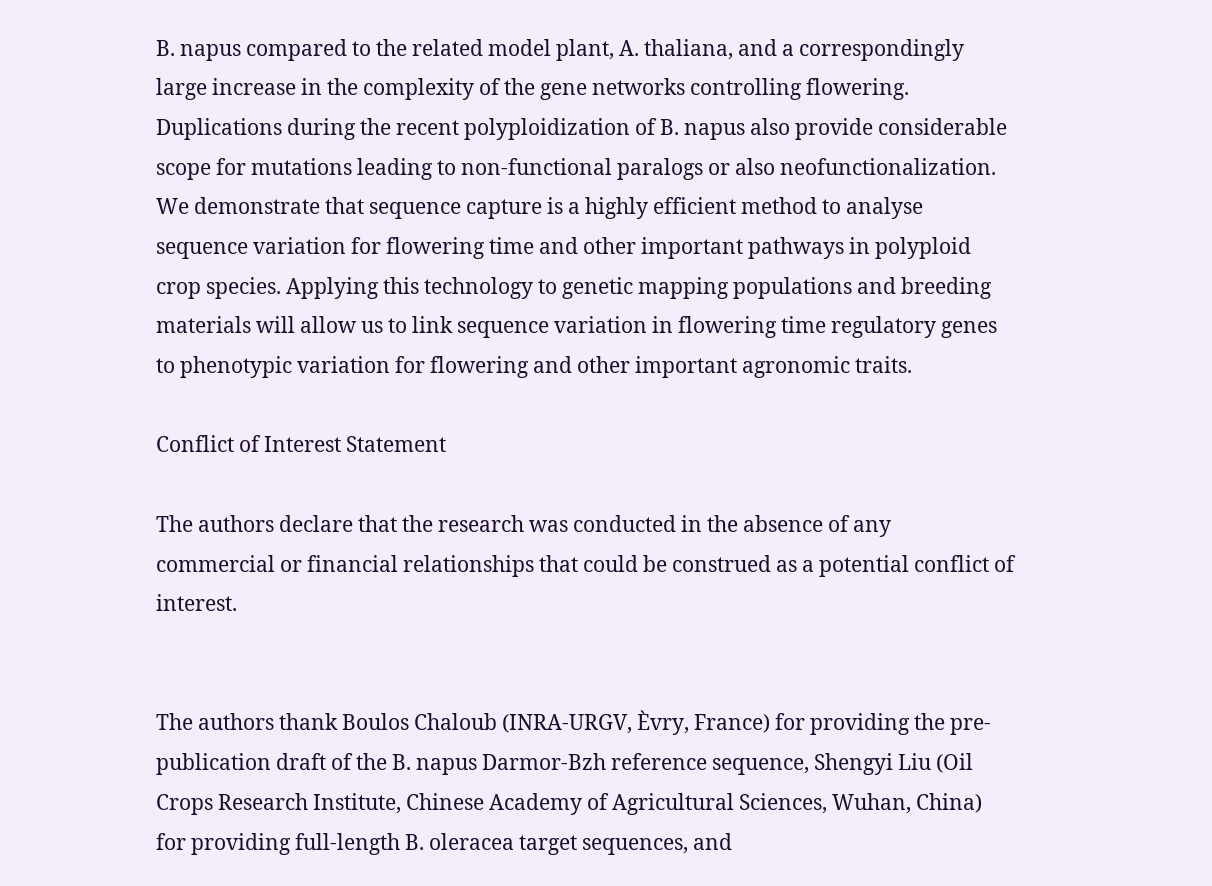B. napus compared to the related model plant, A. thaliana, and a correspondingly large increase in the complexity of the gene networks controlling flowering. Duplications during the recent polyploidization of B. napus also provide considerable scope for mutations leading to non-functional paralogs or also neofunctionalization. We demonstrate that sequence capture is a highly efficient method to analyse sequence variation for flowering time and other important pathways in polyploid crop species. Applying this technology to genetic mapping populations and breeding materials will allow us to link sequence variation in flowering time regulatory genes to phenotypic variation for flowering and other important agronomic traits.

Conflict of Interest Statement

The authors declare that the research was conducted in the absence of any commercial or financial relationships that could be construed as a potential conflict of interest.


The authors thank Boulos Chaloub (INRA-URGV, Èvry, France) for providing the pre-publication draft of the B. napus Darmor-Bzh reference sequence, Shengyi Liu (Oil Crops Research Institute, Chinese Academy of Agricultural Sciences, Wuhan, China) for providing full-length B. oleracea target sequences, and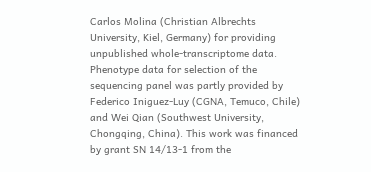Carlos Molina (Christian Albrechts University, Kiel, Germany) for providing unpublished whole-transcriptome data. Phenotype data for selection of the sequencing panel was partly provided by Federico Iniguez-Luy (CGNA, Temuco, Chile) and Wei Qian (Southwest University, Chongqing, China). This work was financed by grant SN 14/13-1 from the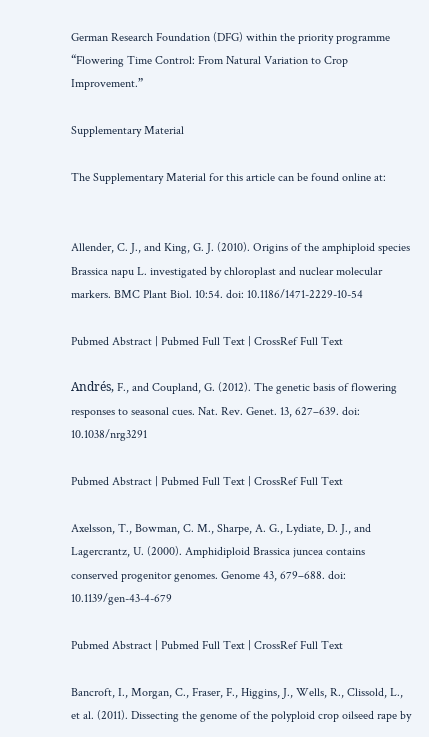German Research Foundation (DFG) within the priority programme “Flowering Time Control: From Natural Variation to Crop Improvement.”

Supplementary Material

The Supplementary Material for this article can be found online at:


Allender, C. J., and King, G. J. (2010). Origins of the amphiploid species Brassica napu L. investigated by chloroplast and nuclear molecular markers. BMC Plant Biol. 10:54. doi: 10.1186/1471-2229-10-54

Pubmed Abstract | Pubmed Full Text | CrossRef Full Text

Andrés, F., and Coupland, G. (2012). The genetic basis of flowering responses to seasonal cues. Nat. Rev. Genet. 13, 627–639. doi: 10.1038/nrg3291

Pubmed Abstract | Pubmed Full Text | CrossRef Full Text

Axelsson, T., Bowman, C. M., Sharpe, A. G., Lydiate, D. J., and Lagercrantz, U. (2000). Amphidiploid Brassica juncea contains conserved progenitor genomes. Genome 43, 679–688. doi: 10.1139/gen-43-4-679

Pubmed Abstract | Pubmed Full Text | CrossRef Full Text

Bancroft, I., Morgan, C., Fraser, F., Higgins, J., Wells, R., Clissold, L., et al. (2011). Dissecting the genome of the polyploid crop oilseed rape by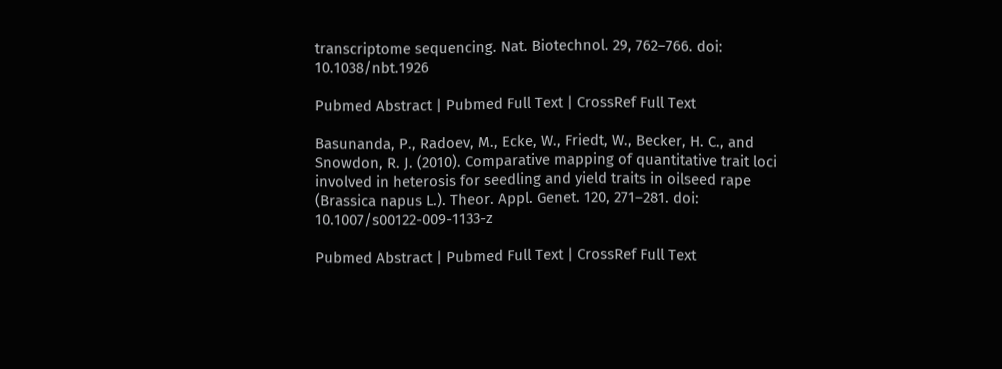transcriptome sequencing. Nat. Biotechnol. 29, 762–766. doi: 10.1038/nbt.1926

Pubmed Abstract | Pubmed Full Text | CrossRef Full Text

Basunanda, P., Radoev, M., Ecke, W., Friedt, W., Becker, H. C., and Snowdon, R. J. (2010). Comparative mapping of quantitative trait loci involved in heterosis for seedling and yield traits in oilseed rape (Brassica napus L.). Theor. Appl. Genet. 120, 271–281. doi: 10.1007/s00122-009-1133-z

Pubmed Abstract | Pubmed Full Text | CrossRef Full Text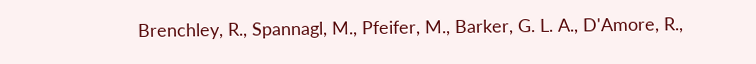Brenchley, R., Spannagl, M., Pfeifer, M., Barker, G. L. A., D'Amore, R.,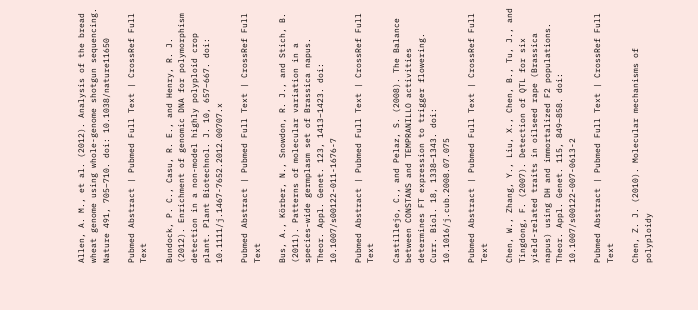Allen, A. M., et al. (2012). Analysis of the bread wheat genome using whole-genome shotgun sequencing. Nature 491, 705–710. doi: 10.1038/nature11650

Pubmed Abstract | Pubmed Full Text | CrossRef Full Text

Bundock, P. C., Casu, R. E., and Henry, R. J. (2012). Enrichment of genomic DNA for polymorphism detection in a non-model highly polyploid crop plant. Plant Biotechnol. J. 10, 657–667. doi: 10.1111/j.1467-7652.2012.00707.x

Pubmed Abstract | Pubmed Full Text | CrossRef Full Text

Bus, A., Körber, N., Snowdon, R. J., and Stich, B. (2011). Patterns of molecular variation in a species-wide germplasm set of Brassica napus. Theor. Appl. Genet. 123, 1413–1423. doi: 10.1007/s00122-011-1676-7

Pubmed Abstract | Pubmed Full Text | CrossRef Full Text

Castillejo, C., and Pelaz, S. (2008). The Balance between CONSTANS and TEMPRANILLO activities determines FT expression to trigger flowering. Curr. Biol. 18, 1338–1343. doi: 10.1016/j.cub.2008.07.075

Pubmed Abstract | Pubmed Full Text | CrossRef Full Text

Chen, W., Zhang, Y., Liu, X., Chen, B., Tu, J., and Tingdong, F. (2007). Detection of QTL for six yield-related traits in oilseed rape (Brassica napus) using DH and immortalized F2 populations. Theor. Appl. Genet. 115, 849–858. doi: 10.1007/s00122-007-0613-2

Pubmed Abstract | Pubmed Full Text | CrossRef Full Text

Chen, Z. J. (2010). Molecular mechanisms of polyploidy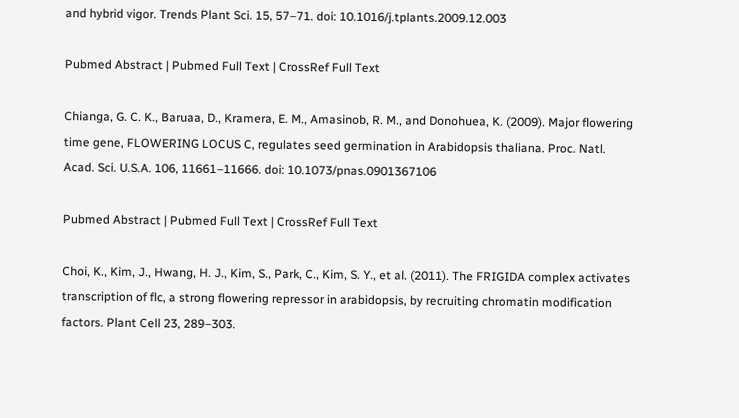and hybrid vigor. Trends Plant Sci. 15, 57–71. doi: 10.1016/j.tplants.2009.12.003

Pubmed Abstract | Pubmed Full Text | CrossRef Full Text

Chianga, G. C. K., Baruaa, D., Kramera, E. M., Amasinob, R. M., and Donohuea, K. (2009). Major flowering time gene, FLOWERING LOCUS C, regulates seed germination in Arabidopsis thaliana. Proc. Natl. Acad. Sci. U.S.A. 106, 11661–11666. doi: 10.1073/pnas.0901367106

Pubmed Abstract | Pubmed Full Text | CrossRef Full Text

Choi, K., Kim, J., Hwang, H. J., Kim, S., Park, C., Kim, S. Y., et al. (2011). The FRIGIDA complex activates transcription of flc, a strong flowering repressor in arabidopsis, by recruiting chromatin modification factors. Plant Cell 23, 289–303.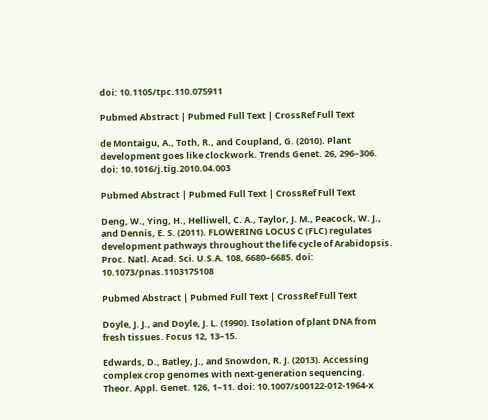doi: 10.1105/tpc.110.075911

Pubmed Abstract | Pubmed Full Text | CrossRef Full Text

de Montaigu, A., Toth, R., and Coupland, G. (2010). Plant development goes like clockwork. Trends Genet. 26, 296–306. doi: 10.1016/j.tig.2010.04.003

Pubmed Abstract | Pubmed Full Text | CrossRef Full Text

Deng, W., Ying, H., Helliwell, C. A., Taylor, J. M., Peacock, W. J., and Dennis, E. S. (2011). FLOWERING LOCUS C (FLC) regulates development pathways throughout the life cycle of Arabidopsis. Proc. Natl. Acad. Sci. U.S.A. 108, 6680–6685. doi: 10.1073/pnas.1103175108

Pubmed Abstract | Pubmed Full Text | CrossRef Full Text

Doyle, J. J., and Doyle, J. L. (1990). Isolation of plant DNA from fresh tissues. Focus 12, 13–15.

Edwards, D., Batley, J., and Snowdon, R. J. (2013). Accessing complex crop genomes with next-generation sequencing. Theor. Appl. Genet. 126, 1–11. doi: 10.1007/s00122-012-1964-x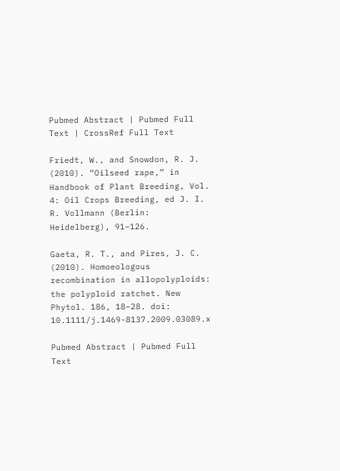Pubmed Abstract | Pubmed Full Text | CrossRef Full Text

Friedt, W., and Snowdon, R. J. (2010). “Oilseed rape,” in Handbook of Plant Breeding, Vol. 4: Oil Crops Breeding, ed J. I. R. Vollmann (Berlin: Heidelberg), 91–126.

Gaeta, R. T., and Pires, J. C. (2010). Homoeologous recombination in allopolyploids: the polyploid ratchet. New Phytol. 186, 18–28. doi: 10.1111/j.1469-8137.2009.03089.x

Pubmed Abstract | Pubmed Full Text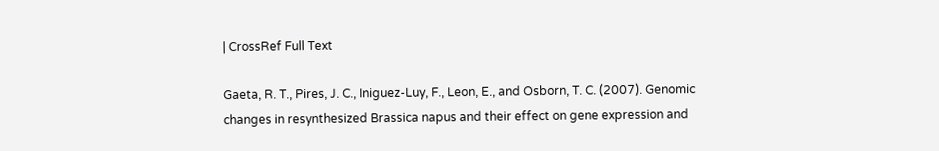| CrossRef Full Text

Gaeta, R. T., Pires, J. C., Iniguez-Luy, F., Leon, E., and Osborn, T. C. (2007). Genomic changes in resynthesized Brassica napus and their effect on gene expression and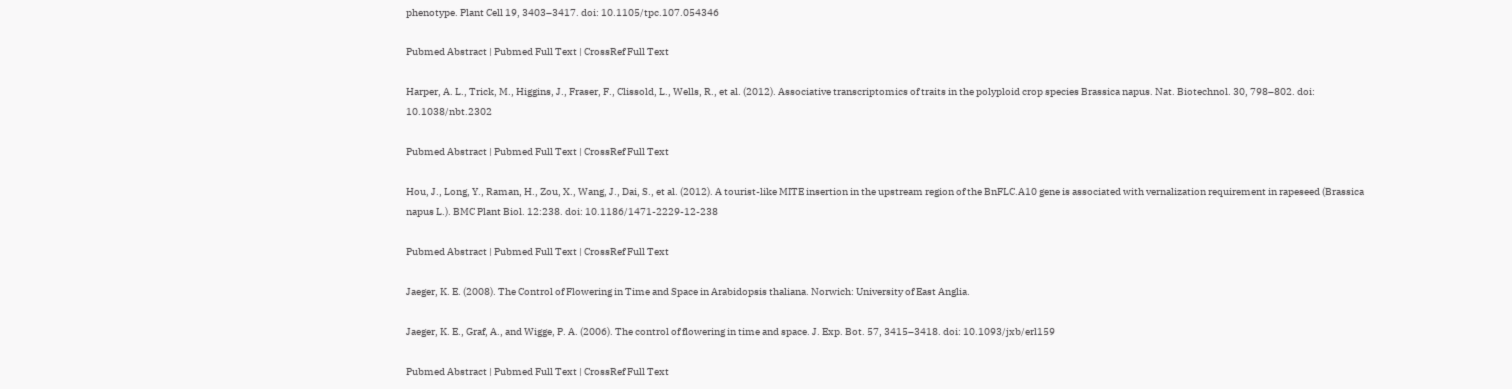phenotype. Plant Cell 19, 3403–3417. doi: 10.1105/tpc.107.054346

Pubmed Abstract | Pubmed Full Text | CrossRef Full Text

Harper, A. L., Trick, M., Higgins, J., Fraser, F., Clissold, L., Wells, R., et al. (2012). Associative transcriptomics of traits in the polyploid crop species Brassica napus. Nat. Biotechnol. 30, 798–802. doi: 10.1038/nbt.2302

Pubmed Abstract | Pubmed Full Text | CrossRef Full Text

Hou, J., Long, Y., Raman, H., Zou, X., Wang, J., Dai, S., et al. (2012). A tourist-like MITE insertion in the upstream region of the BnFLC.A10 gene is associated with vernalization requirement in rapeseed (Brassica napus L.). BMC Plant Biol. 12:238. doi: 10.1186/1471-2229-12-238

Pubmed Abstract | Pubmed Full Text | CrossRef Full Text

Jaeger, K. E. (2008). The Control of Flowering in Time and Space in Arabidopsis thaliana. Norwich: University of East Anglia.

Jaeger, K. E., Graf, A., and Wigge, P. A. (2006). The control of flowering in time and space. J. Exp. Bot. 57, 3415–3418. doi: 10.1093/jxb/erl159

Pubmed Abstract | Pubmed Full Text | CrossRef Full Text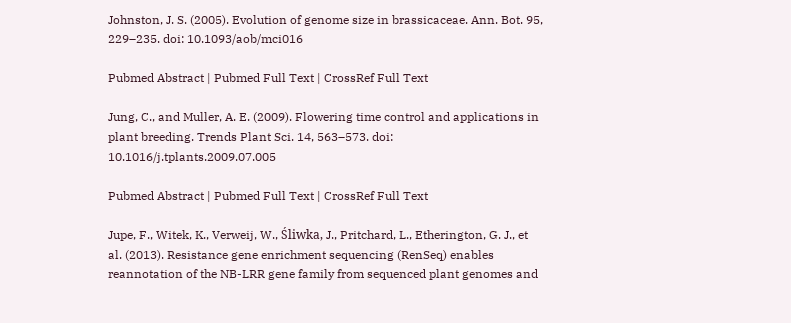Johnston, J. S. (2005). Evolution of genome size in brassicaceae. Ann. Bot. 95, 229–235. doi: 10.1093/aob/mci016

Pubmed Abstract | Pubmed Full Text | CrossRef Full Text

Jung, C., and Muller, A. E. (2009). Flowering time control and applications in plant breeding. Trends Plant Sci. 14, 563–573. doi: 10.1016/j.tplants.2009.07.005

Pubmed Abstract | Pubmed Full Text | CrossRef Full Text

Jupe, F., Witek, K., Verweij, W., Śliwka, J., Pritchard, L., Etherington, G. J., et al. (2013). Resistance gene enrichment sequencing (RenSeq) enables reannotation of the NB-LRR gene family from sequenced plant genomes and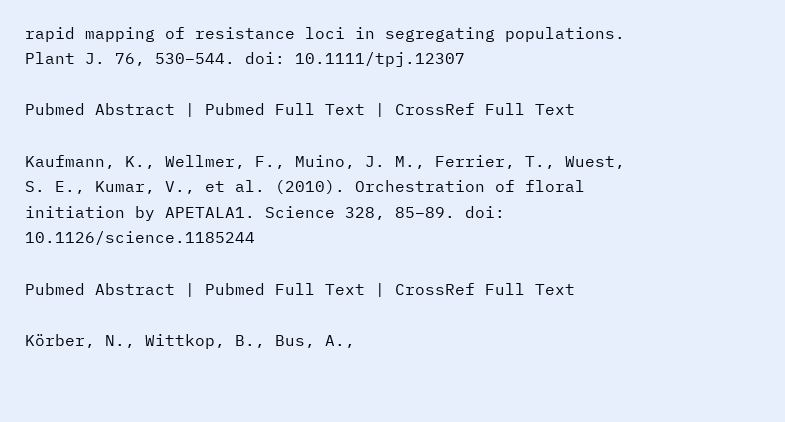rapid mapping of resistance loci in segregating populations. Plant J. 76, 530–544. doi: 10.1111/tpj.12307

Pubmed Abstract | Pubmed Full Text | CrossRef Full Text

Kaufmann, K., Wellmer, F., Muino, J. M., Ferrier, T., Wuest, S. E., Kumar, V., et al. (2010). Orchestration of floral initiation by APETALA1. Science 328, 85–89. doi: 10.1126/science.1185244

Pubmed Abstract | Pubmed Full Text | CrossRef Full Text

Körber, N., Wittkop, B., Bus, A.,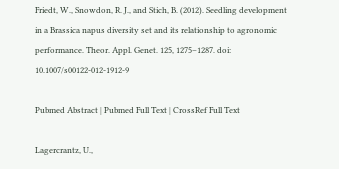Friedt, W., Snowdon, R. J., and Stich, B. (2012). Seedling development in a Brassica napus diversity set and its relationship to agronomic performance. Theor. Appl. Genet. 125, 1275–1287. doi: 10.1007/s00122-012-1912-9

Pubmed Abstract | Pubmed Full Text | CrossRef Full Text

Lagercrantz, U.,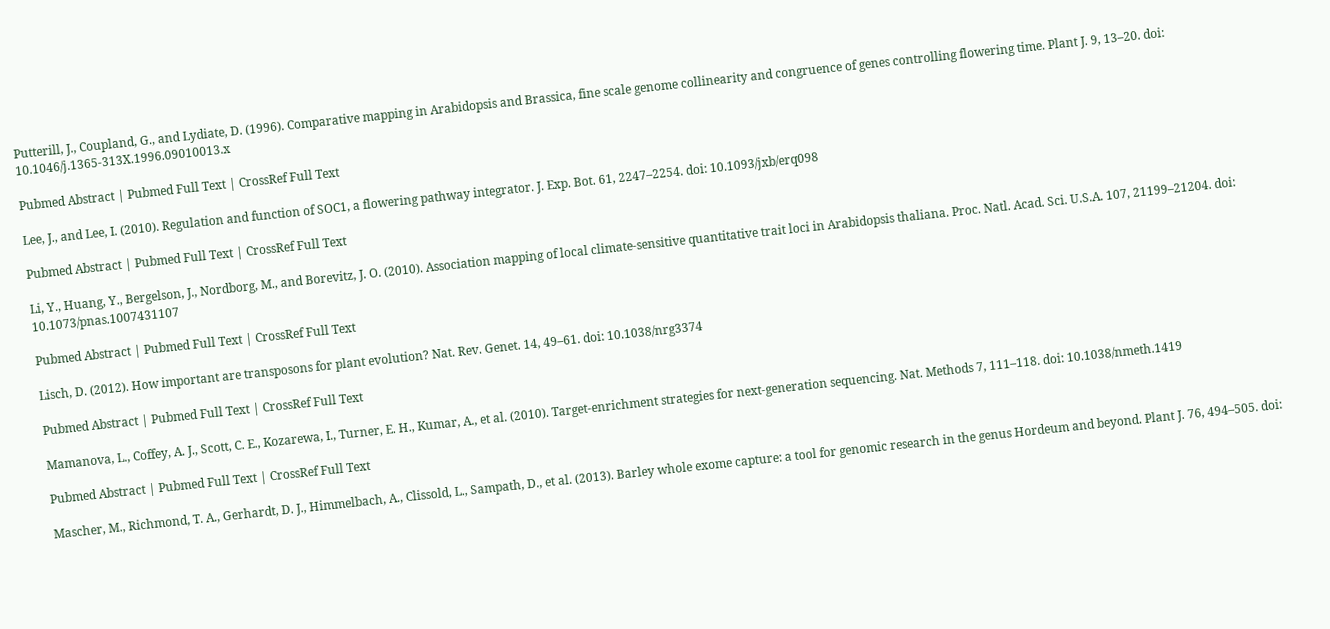Putterill, J., Coupland, G., and Lydiate, D. (1996). Comparative mapping in Arabidopsis and Brassica, fine scale genome collinearity and congruence of genes controlling flowering time. Plant J. 9, 13–20. doi: 10.1046/j.1365-313X.1996.09010013.x

Pubmed Abstract | Pubmed Full Text | CrossRef Full Text

Lee, J., and Lee, I. (2010). Regulation and function of SOC1, a flowering pathway integrator. J. Exp. Bot. 61, 2247–2254. doi: 10.1093/jxb/erq098

Pubmed Abstract | Pubmed Full Text | CrossRef Full Text

Li, Y., Huang, Y., Bergelson, J., Nordborg, M., and Borevitz, J. O. (2010). Association mapping of local climate-sensitive quantitative trait loci in Arabidopsis thaliana. Proc. Natl. Acad. Sci. U.S.A. 107, 21199–21204. doi: 10.1073/pnas.1007431107

Pubmed Abstract | Pubmed Full Text | CrossRef Full Text

Lisch, D. (2012). How important are transposons for plant evolution? Nat. Rev. Genet. 14, 49–61. doi: 10.1038/nrg3374

Pubmed Abstract | Pubmed Full Text | CrossRef Full Text

Mamanova, L., Coffey, A. J., Scott, C. E., Kozarewa, I., Turner, E. H., Kumar, A., et al. (2010). Target-enrichment strategies for next-generation sequencing. Nat. Methods 7, 111–118. doi: 10.1038/nmeth.1419

Pubmed Abstract | Pubmed Full Text | CrossRef Full Text

Mascher, M., Richmond, T. A., Gerhardt, D. J., Himmelbach, A., Clissold, L., Sampath, D., et al. (2013). Barley whole exome capture: a tool for genomic research in the genus Hordeum and beyond. Plant J. 76, 494–505. doi: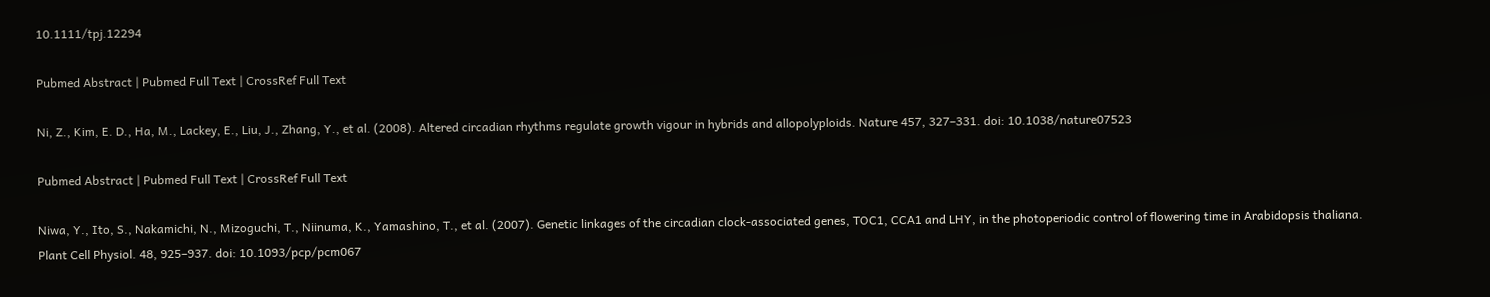10.1111/tpj.12294

Pubmed Abstract | Pubmed Full Text | CrossRef Full Text

Ni, Z., Kim, E. D., Ha, M., Lackey, E., Liu, J., Zhang, Y., et al. (2008). Altered circadian rhythms regulate growth vigour in hybrids and allopolyploids. Nature 457, 327–331. doi: 10.1038/nature07523

Pubmed Abstract | Pubmed Full Text | CrossRef Full Text

Niwa, Y., Ito, S., Nakamichi, N., Mizoguchi, T., Niinuma, K., Yamashino, T., et al. (2007). Genetic linkages of the circadian clock-associated genes, TOC1, CCA1 and LHY, in the photoperiodic control of flowering time in Arabidopsis thaliana. Plant Cell Physiol. 48, 925–937. doi: 10.1093/pcp/pcm067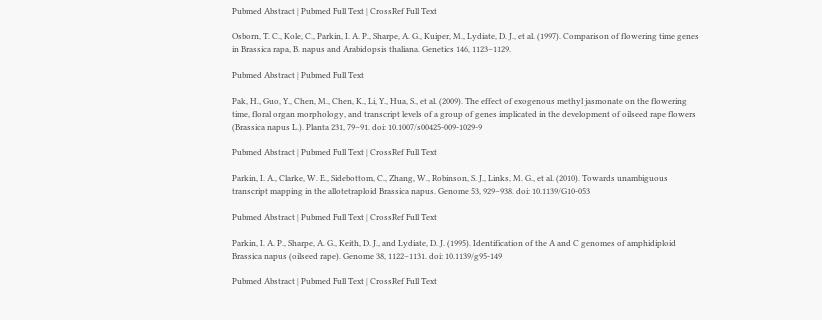Pubmed Abstract | Pubmed Full Text | CrossRef Full Text

Osborn, T. C., Kole, C., Parkin, I. A. P., Sharpe, A. G., Kuiper, M., Lydiate, D. J., et al. (1997). Comparison of flowering time genes in Brassica rapa, B. napus and Arabidopsis thaliana. Genetics 146, 1123–1129.

Pubmed Abstract | Pubmed Full Text

Pak, H., Guo, Y., Chen, M., Chen, K., Li, Y., Hua, S., et al. (2009). The effect of exogenous methyl jasmonate on the flowering time, floral organ morphology, and transcript levels of a group of genes implicated in the development of oilseed rape flowers (Brassica napus L.). Planta 231, 79–91. doi: 10.1007/s00425-009-1029-9

Pubmed Abstract | Pubmed Full Text | CrossRef Full Text

Parkin, I. A., Clarke, W. E., Sidebottom, C., Zhang, W., Robinson, S. J., Links, M. G., et al. (2010). Towards unambiguous transcript mapping in the allotetraploid Brassica napus. Genome 53, 929–938. doi: 10.1139/G10-053

Pubmed Abstract | Pubmed Full Text | CrossRef Full Text

Parkin, I. A. P., Sharpe, A. G., Keith, D. J., and Lydiate, D. J. (1995). Identification of the A and C genomes of amphidiploid Brassica napus (oilseed rape). Genome 38, 1122–1131. doi: 10.1139/g95-149

Pubmed Abstract | Pubmed Full Text | CrossRef Full Text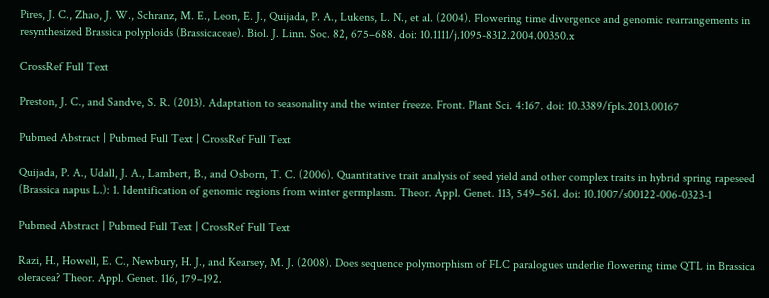Pires, J. C., Zhao, J. W., Schranz, M. E., Leon, E. J., Quijada, P. A., Lukens, L. N., et al. (2004). Flowering time divergence and genomic rearrangements in resynthesized Brassica polyploids (Brassicaceae). Biol. J. Linn. Soc. 82, 675–688. doi: 10.1111/j.1095-8312.2004.00350.x

CrossRef Full Text

Preston, J. C., and Sandve, S. R. (2013). Adaptation to seasonality and the winter freeze. Front. Plant Sci. 4:167. doi: 10.3389/fpls.2013.00167

Pubmed Abstract | Pubmed Full Text | CrossRef Full Text

Quijada, P. A., Udall, J. A., Lambert, B., and Osborn, T. C. (2006). Quantitative trait analysis of seed yield and other complex traits in hybrid spring rapeseed (Brassica napus L.): 1. Identification of genomic regions from winter germplasm. Theor. Appl. Genet. 113, 549–561. doi: 10.1007/s00122-006-0323-1

Pubmed Abstract | Pubmed Full Text | CrossRef Full Text

Razi, H., Howell, E. C., Newbury, H. J., and Kearsey, M. J. (2008). Does sequence polymorphism of FLC paralogues underlie flowering time QTL in Brassica oleracea? Theor. Appl. Genet. 116, 179–192.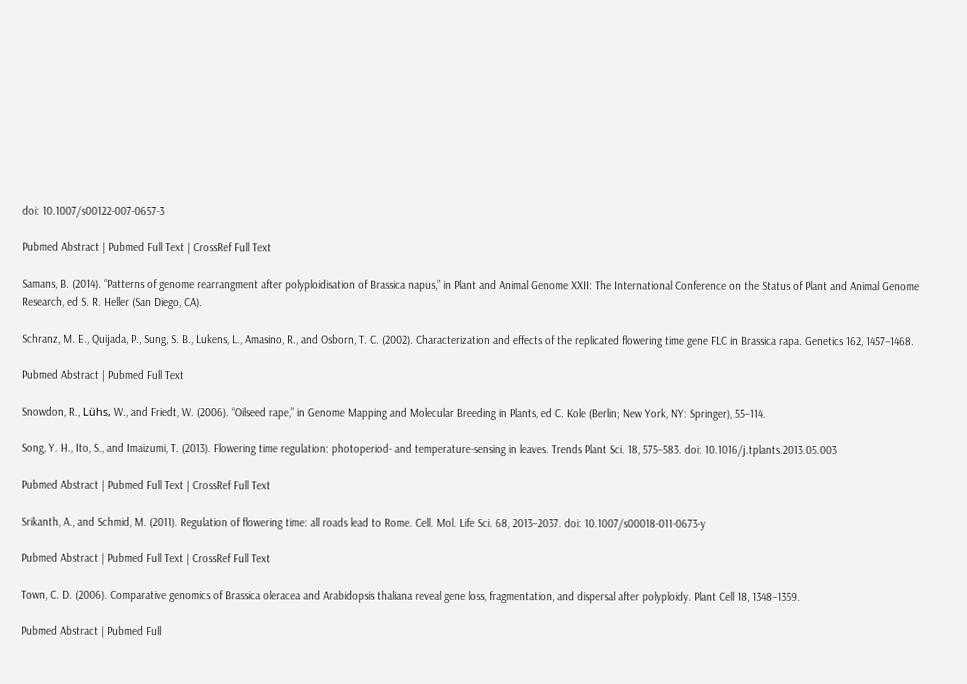doi: 10.1007/s00122-007-0657-3

Pubmed Abstract | Pubmed Full Text | CrossRef Full Text

Samans, B. (2014). “Patterns of genome rearrangment after polyploidisation of Brassica napus,” in Plant and Animal Genome XXII: The International Conference on the Status of Plant and Animal Genome Research, ed S. R. Heller (San Diego, CA).

Schranz, M. E., Quijada, P., Sung, S. B., Lukens, L., Amasino, R., and Osborn, T. C. (2002). Characterization and effects of the replicated flowering time gene FLC in Brassica rapa. Genetics 162, 1457–1468.

Pubmed Abstract | Pubmed Full Text

Snowdon, R., Lühs, W., and Friedt, W. (2006). “Oilseed rape,” in Genome Mapping and Molecular Breeding in Plants, ed C. Kole (Berlin; New York, NY: Springer), 55–114.

Song, Y. H., Ito, S., and Imaizumi, T. (2013). Flowering time regulation: photoperiod- and temperature-sensing in leaves. Trends Plant Sci. 18, 575–583. doi: 10.1016/j.tplants.2013.05.003

Pubmed Abstract | Pubmed Full Text | CrossRef Full Text

Srikanth, A., and Schmid, M. (2011). Regulation of flowering time: all roads lead to Rome. Cell. Mol. Life Sci. 68, 2013–2037. doi: 10.1007/s00018-011-0673-y

Pubmed Abstract | Pubmed Full Text | CrossRef Full Text

Town, C. D. (2006). Comparative genomics of Brassica oleracea and Arabidopsis thaliana reveal gene loss, fragmentation, and dispersal after polyploidy. Plant Cell 18, 1348–1359.

Pubmed Abstract | Pubmed Full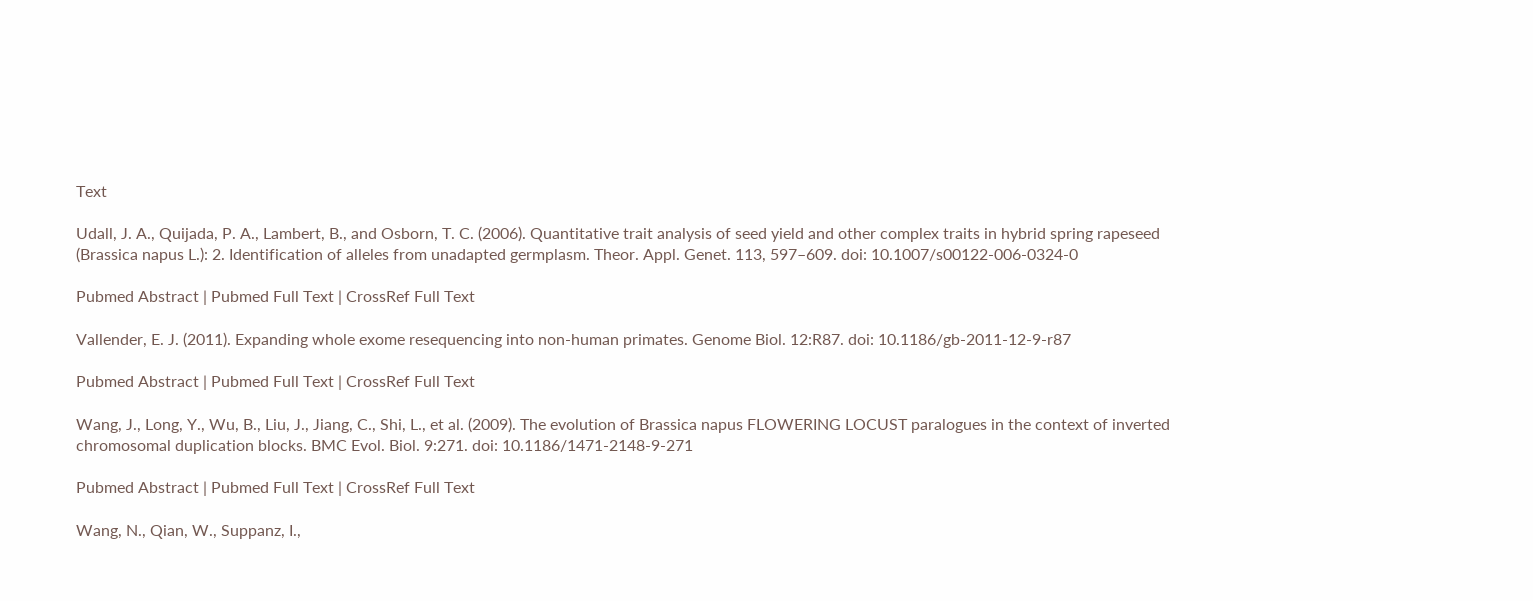Text

Udall, J. A., Quijada, P. A., Lambert, B., and Osborn, T. C. (2006). Quantitative trait analysis of seed yield and other complex traits in hybrid spring rapeseed (Brassica napus L.): 2. Identification of alleles from unadapted germplasm. Theor. Appl. Genet. 113, 597–609. doi: 10.1007/s00122-006-0324-0

Pubmed Abstract | Pubmed Full Text | CrossRef Full Text

Vallender, E. J. (2011). Expanding whole exome resequencing into non-human primates. Genome Biol. 12:R87. doi: 10.1186/gb-2011-12-9-r87

Pubmed Abstract | Pubmed Full Text | CrossRef Full Text

Wang, J., Long, Y., Wu, B., Liu, J., Jiang, C., Shi, L., et al. (2009). The evolution of Brassica napus FLOWERING LOCUST paralogues in the context of inverted chromosomal duplication blocks. BMC Evol. Biol. 9:271. doi: 10.1186/1471-2148-9-271

Pubmed Abstract | Pubmed Full Text | CrossRef Full Text

Wang, N., Qian, W., Suppanz, I.,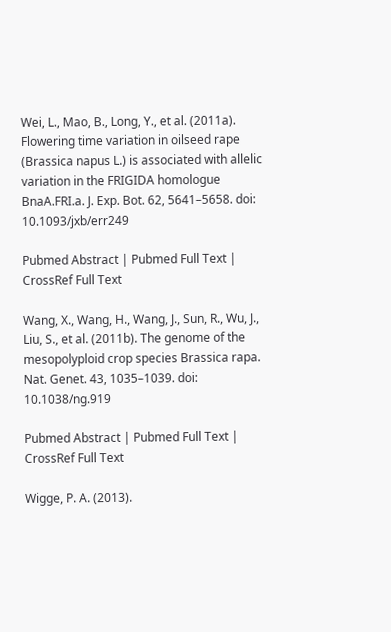Wei, L., Mao, B., Long, Y., et al. (2011a). Flowering time variation in oilseed rape (Brassica napus L.) is associated with allelic variation in the FRIGIDA homologue BnaA.FRI.a. J. Exp. Bot. 62, 5641–5658. doi: 10.1093/jxb/err249

Pubmed Abstract | Pubmed Full Text | CrossRef Full Text

Wang, X., Wang, H., Wang, J., Sun, R., Wu, J., Liu, S., et al. (2011b). The genome of the mesopolyploid crop species Brassica rapa. Nat. Genet. 43, 1035–1039. doi: 10.1038/ng.919

Pubmed Abstract | Pubmed Full Text | CrossRef Full Text

Wigge, P. A. (2013).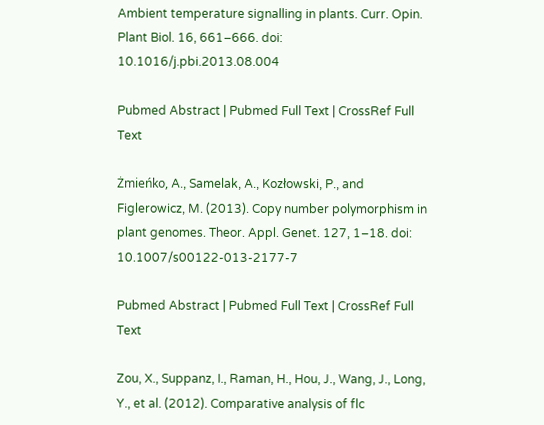Ambient temperature signalling in plants. Curr. Opin. Plant Biol. 16, 661–666. doi: 10.1016/j.pbi.2013.08.004

Pubmed Abstract | Pubmed Full Text | CrossRef Full Text

Żmieńko, A., Samelak, A., Kozłowski, P., and Figlerowicz, M. (2013). Copy number polymorphism in plant genomes. Theor. Appl. Genet. 127, 1–18. doi: 10.1007/s00122-013-2177-7

Pubmed Abstract | Pubmed Full Text | CrossRef Full Text

Zou, X., Suppanz, I., Raman, H., Hou, J., Wang, J., Long, Y., et al. (2012). Comparative analysis of flc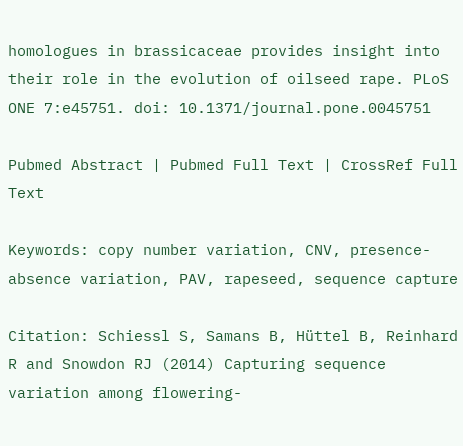homologues in brassicaceae provides insight into their role in the evolution of oilseed rape. PLoS ONE 7:e45751. doi: 10.1371/journal.pone.0045751

Pubmed Abstract | Pubmed Full Text | CrossRef Full Text

Keywords: copy number variation, CNV, presence-absence variation, PAV, rapeseed, sequence capture

Citation: Schiessl S, Samans B, Hüttel B, Reinhard R and Snowdon RJ (2014) Capturing sequence variation among flowering-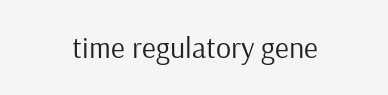time regulatory gene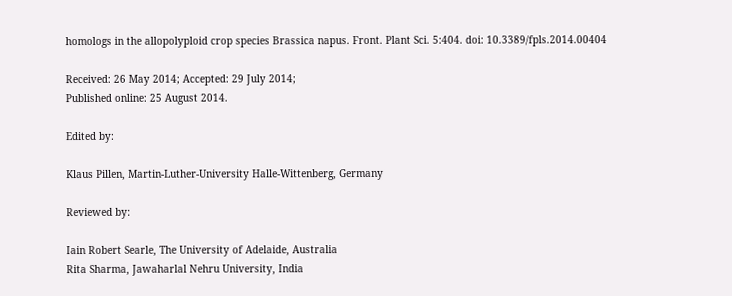homologs in the allopolyploid crop species Brassica napus. Front. Plant Sci. 5:404. doi: 10.3389/fpls.2014.00404

Received: 26 May 2014; Accepted: 29 July 2014;
Published online: 25 August 2014.

Edited by:

Klaus Pillen, Martin-Luther-University Halle-Wittenberg, Germany

Reviewed by:

Iain Robert Searle, The University of Adelaide, Australia
Rita Sharma, Jawaharlal Nehru University, India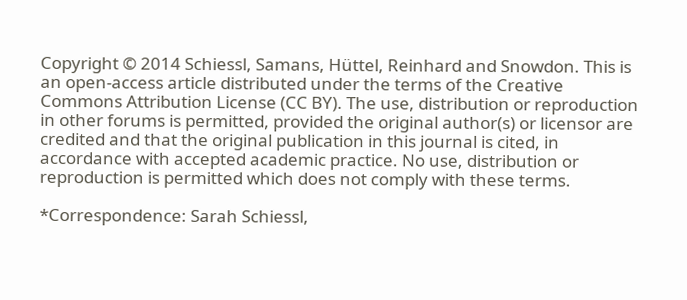Copyright © 2014 Schiessl, Samans, Hüttel, Reinhard and Snowdon. This is an open-access article distributed under the terms of the Creative Commons Attribution License (CC BY). The use, distribution or reproduction in other forums is permitted, provided the original author(s) or licensor are credited and that the original publication in this journal is cited, in accordance with accepted academic practice. No use, distribution or reproduction is permitted which does not comply with these terms.

*Correspondence: Sarah Schiessl,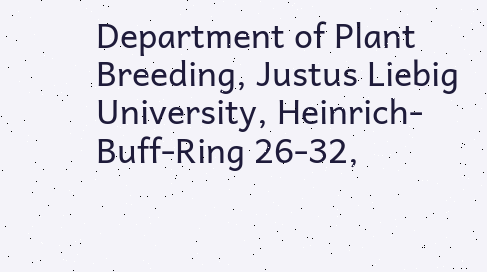Department of Plant Breeding, Justus Liebig University, Heinrich-Buff-Ring 26-32,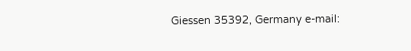Giessen 35392, Germany e-mail: